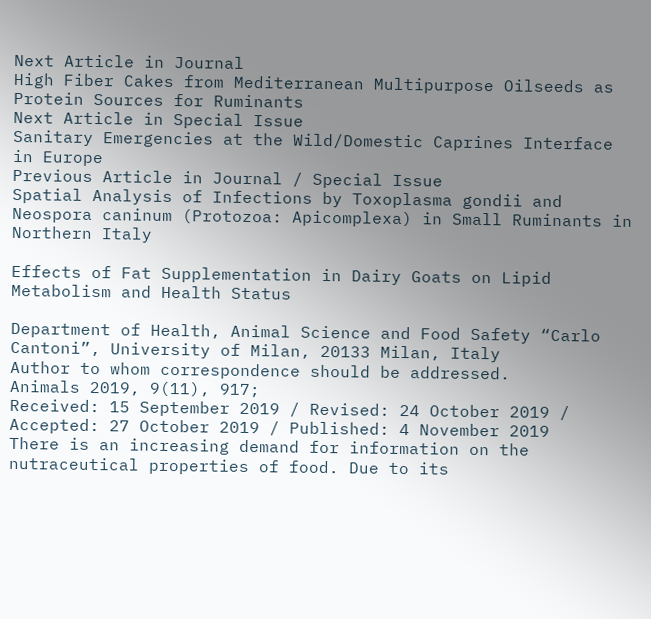Next Article in Journal
High Fiber Cakes from Mediterranean Multipurpose Oilseeds as Protein Sources for Ruminants
Next Article in Special Issue
Sanitary Emergencies at the Wild/Domestic Caprines Interface in Europe
Previous Article in Journal / Special Issue
Spatial Analysis of Infections by Toxoplasma gondii and Neospora caninum (Protozoa: Apicomplexa) in Small Ruminants in Northern Italy

Effects of Fat Supplementation in Dairy Goats on Lipid Metabolism and Health Status

Department of Health, Animal Science and Food Safety “Carlo Cantoni”, University of Milan, 20133 Milan, Italy
Author to whom correspondence should be addressed.
Animals 2019, 9(11), 917;
Received: 15 September 2019 / Revised: 24 October 2019 / Accepted: 27 October 2019 / Published: 4 November 2019
There is an increasing demand for information on the nutraceutical properties of food. Due to its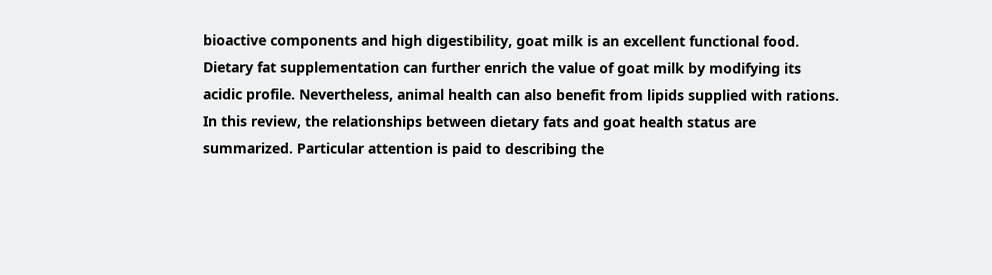bioactive components and high digestibility, goat milk is an excellent functional food. Dietary fat supplementation can further enrich the value of goat milk by modifying its acidic profile. Nevertheless, animal health can also benefit from lipids supplied with rations. In this review, the relationships between dietary fats and goat health status are summarized. Particular attention is paid to describing the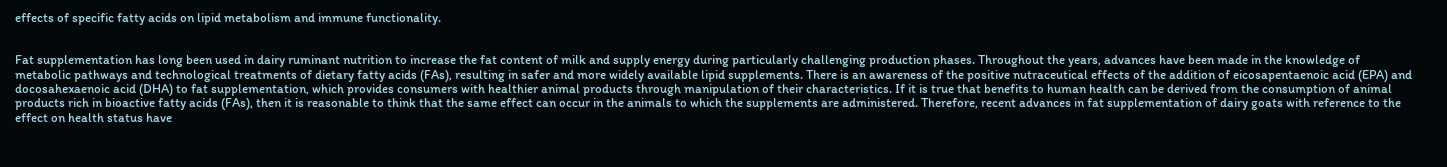effects of specific fatty acids on lipid metabolism and immune functionality.


Fat supplementation has long been used in dairy ruminant nutrition to increase the fat content of milk and supply energy during particularly challenging production phases. Throughout the years, advances have been made in the knowledge of metabolic pathways and technological treatments of dietary fatty acids (FAs), resulting in safer and more widely available lipid supplements. There is an awareness of the positive nutraceutical effects of the addition of eicosapentaenoic acid (EPA) and docosahexaenoic acid (DHA) to fat supplementation, which provides consumers with healthier animal products through manipulation of their characteristics. If it is true that benefits to human health can be derived from the consumption of animal products rich in bioactive fatty acids (FAs), then it is reasonable to think that the same effect can occur in the animals to which the supplements are administered. Therefore, recent advances in fat supplementation of dairy goats with reference to the effect on health status have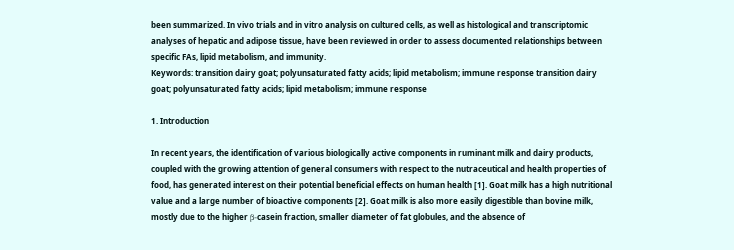been summarized. In vivo trials and in vitro analysis on cultured cells, as well as histological and transcriptomic analyses of hepatic and adipose tissue, have been reviewed in order to assess documented relationships between specific FAs, lipid metabolism, and immunity.
Keywords: transition dairy goat; polyunsaturated fatty acids; lipid metabolism; immune response transition dairy goat; polyunsaturated fatty acids; lipid metabolism; immune response

1. Introduction

In recent years, the identification of various biologically active components in ruminant milk and dairy products, coupled with the growing attention of general consumers with respect to the nutraceutical and health properties of food, has generated interest on their potential beneficial effects on human health [1]. Goat milk has a high nutritional value and a large number of bioactive components [2]. Goat milk is also more easily digestible than bovine milk, mostly due to the higher β-casein fraction, smaller diameter of fat globules, and the absence of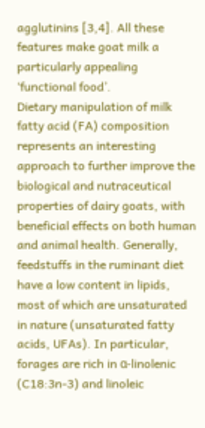agglutinins [3,4]. All these features make goat milk a particularly appealing ‘functional food’.
Dietary manipulation of milk fatty acid (FA) composition represents an interesting approach to further improve the biological and nutraceutical properties of dairy goats, with beneficial effects on both human and animal health. Generally, feedstuffs in the ruminant diet have a low content in lipids, most of which are unsaturated in nature (unsaturated fatty acids, UFAs). In particular, forages are rich in α-linolenic (C18:3n-3) and linoleic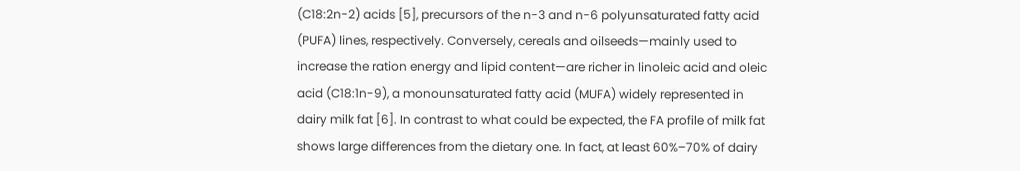(C18:2n-2) acids [5], precursors of the n-3 and n-6 polyunsaturated fatty acid (PUFA) lines, respectively. Conversely, cereals and oilseeds—mainly used to increase the ration energy and lipid content—are richer in linoleic acid and oleic acid (C18:1n-9), a monounsaturated fatty acid (MUFA) widely represented in dairy milk fat [6]. In contrast to what could be expected, the FA profile of milk fat shows large differences from the dietary one. In fact, at least 60%–70% of dairy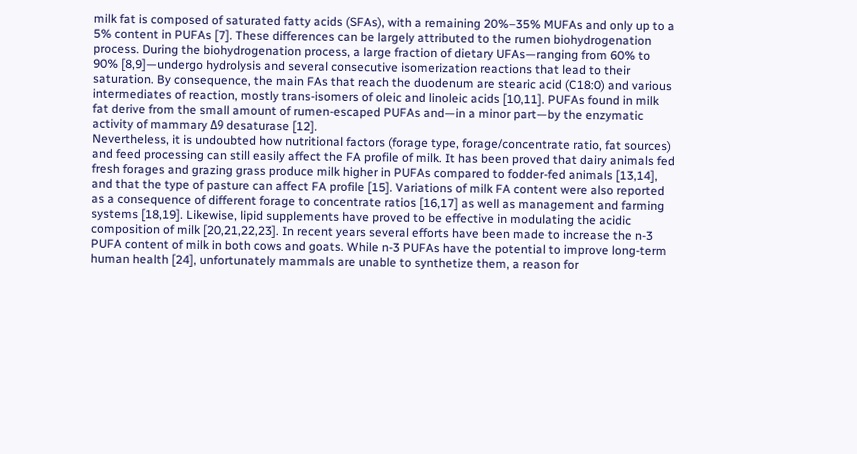milk fat is composed of saturated fatty acids (SFAs), with a remaining 20%–35% MUFAs and only up to a 5% content in PUFAs [7]. These differences can be largely attributed to the rumen biohydrogenation process. During the biohydrogenation process, a large fraction of dietary UFAs—ranging from 60% to 90% [8,9]—undergo hydrolysis and several consecutive isomerization reactions that lead to their saturation. By consequence, the main FAs that reach the duodenum are stearic acid (C18:0) and various intermediates of reaction, mostly trans-isomers of oleic and linoleic acids [10,11]. PUFAs found in milk fat derive from the small amount of rumen-escaped PUFAs and—in a minor part—by the enzymatic activity of mammary Δ9 desaturase [12].
Nevertheless, it is undoubted how nutritional factors (forage type, forage/concentrate ratio, fat sources) and feed processing can still easily affect the FA profile of milk. It has been proved that dairy animals fed fresh forages and grazing grass produce milk higher in PUFAs compared to fodder-fed animals [13,14], and that the type of pasture can affect FA profile [15]. Variations of milk FA content were also reported as a consequence of different forage to concentrate ratios [16,17] as well as management and farming systems [18,19]. Likewise, lipid supplements have proved to be effective in modulating the acidic composition of milk [20,21,22,23]. In recent years several efforts have been made to increase the n-3 PUFA content of milk in both cows and goats. While n-3 PUFAs have the potential to improve long-term human health [24], unfortunately mammals are unable to synthetize them, a reason for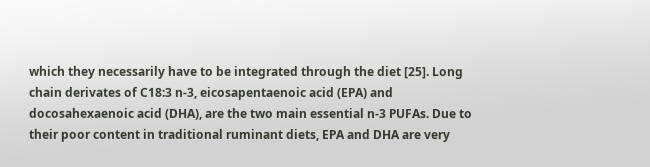which they necessarily have to be integrated through the diet [25]. Long chain derivates of C18:3 n-3, eicosapentaenoic acid (EPA) and docosahexaenoic acid (DHA), are the two main essential n-3 PUFAs. Due to their poor content in traditional ruminant diets, EPA and DHA are very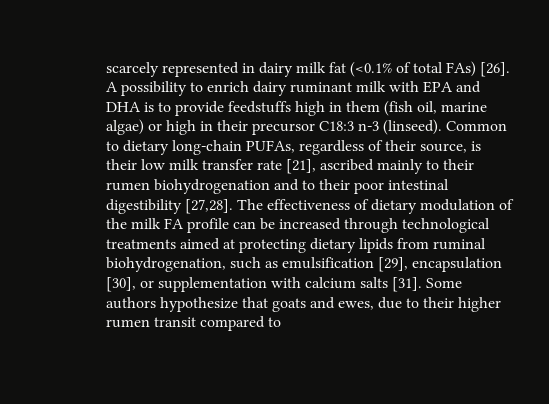scarcely represented in dairy milk fat (<0.1% of total FAs) [26]. A possibility to enrich dairy ruminant milk with EPA and DHA is to provide feedstuffs high in them (fish oil, marine algae) or high in their precursor C18:3 n-3 (linseed). Common to dietary long-chain PUFAs, regardless of their source, is their low milk transfer rate [21], ascribed mainly to their rumen biohydrogenation and to their poor intestinal digestibility [27,28]. The effectiveness of dietary modulation of the milk FA profile can be increased through technological treatments aimed at protecting dietary lipids from ruminal biohydrogenation, such as emulsification [29], encapsulation [30], or supplementation with calcium salts [31]. Some authors hypothesize that goats and ewes, due to their higher rumen transit compared to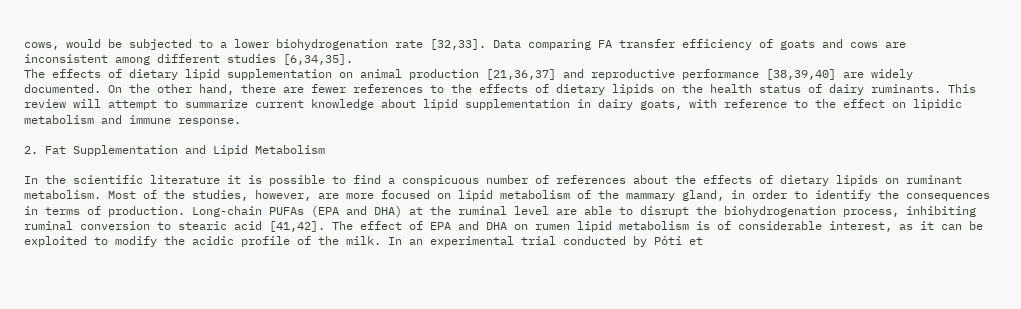cows, would be subjected to a lower biohydrogenation rate [32,33]. Data comparing FA transfer efficiency of goats and cows are inconsistent among different studies [6,34,35].
The effects of dietary lipid supplementation on animal production [21,36,37] and reproductive performance [38,39,40] are widely documented. On the other hand, there are fewer references to the effects of dietary lipids on the health status of dairy ruminants. This review will attempt to summarize current knowledge about lipid supplementation in dairy goats, with reference to the effect on lipidic metabolism and immune response.

2. Fat Supplementation and Lipid Metabolism

In the scientific literature it is possible to find a conspicuous number of references about the effects of dietary lipids on ruminant metabolism. Most of the studies, however, are more focused on lipid metabolism of the mammary gland, in order to identify the consequences in terms of production. Long-chain PUFAs (EPA and DHA) at the ruminal level are able to disrupt the biohydrogenation process, inhibiting ruminal conversion to stearic acid [41,42]. The effect of EPA and DHA on rumen lipid metabolism is of considerable interest, as it can be exploited to modify the acidic profile of the milk. In an experimental trial conducted by Póti et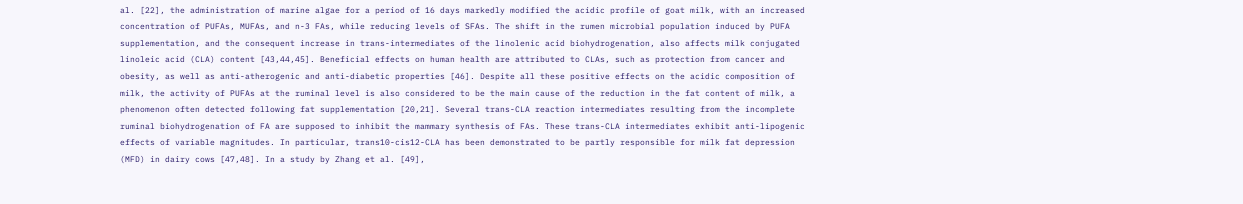al. [22], the administration of marine algae for a period of 16 days markedly modified the acidic profile of goat milk, with an increased concentration of PUFAs, MUFAs, and n-3 FAs, while reducing levels of SFAs. The shift in the rumen microbial population induced by PUFA supplementation, and the consequent increase in trans-intermediates of the linolenic acid biohydrogenation, also affects milk conjugated linoleic acid (CLA) content [43,44,45]. Beneficial effects on human health are attributed to CLAs, such as protection from cancer and obesity, as well as anti-atherogenic and anti-diabetic properties [46]. Despite all these positive effects on the acidic composition of milk, the activity of PUFAs at the ruminal level is also considered to be the main cause of the reduction in the fat content of milk, a phenomenon often detected following fat supplementation [20,21]. Several trans-CLA reaction intermediates resulting from the incomplete ruminal biohydrogenation of FA are supposed to inhibit the mammary synthesis of FAs. These trans-CLA intermediates exhibit anti-lipogenic effects of variable magnitudes. In particular, trans10-cis12-CLA has been demonstrated to be partly responsible for milk fat depression (MFD) in dairy cows [47,48]. In a study by Zhang et al. [49],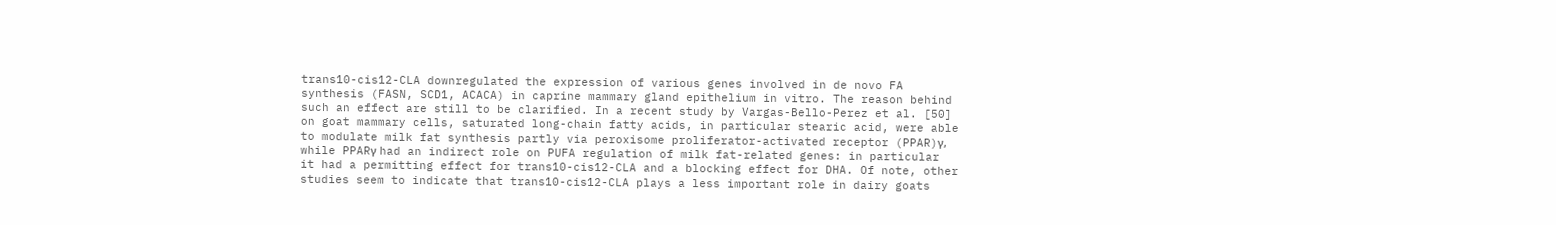trans10-cis12-CLA downregulated the expression of various genes involved in de novo FA synthesis (FASN, SCD1, ACACA) in caprine mammary gland epithelium in vitro. The reason behind such an effect are still to be clarified. In a recent study by Vargas-Bello-Perez et al. [50] on goat mammary cells, saturated long-chain fatty acids, in particular stearic acid, were able to modulate milk fat synthesis partly via peroxisome proliferator-activated receptor (PPAR)γ, while PPARγ had an indirect role on PUFA regulation of milk fat-related genes: in particular it had a permitting effect for trans10-cis12-CLA and a blocking effect for DHA. Of note, other studies seem to indicate that trans10-cis12-CLA plays a less important role in dairy goats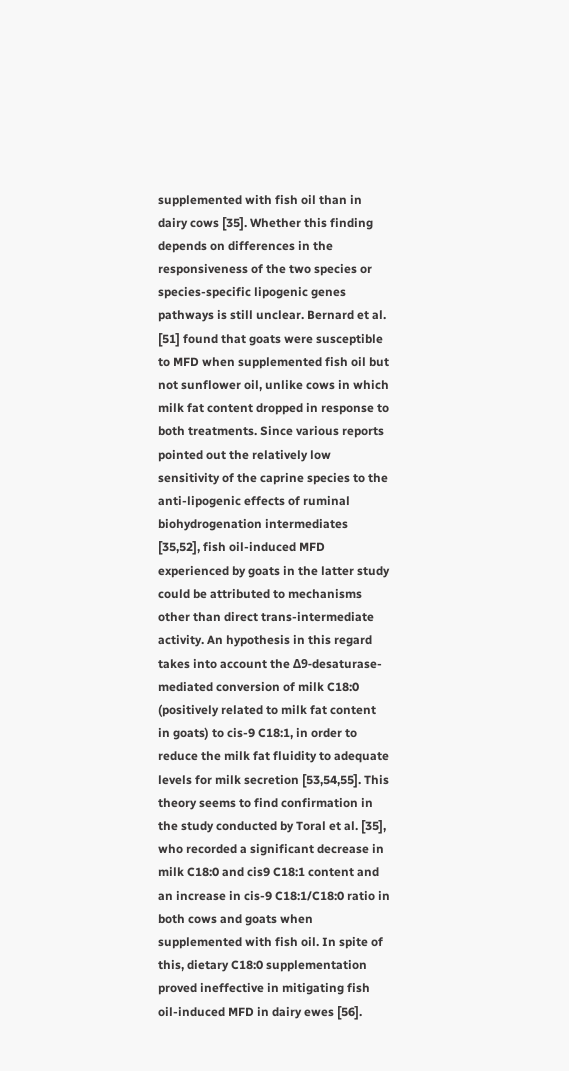supplemented with fish oil than in dairy cows [35]. Whether this finding depends on differences in the responsiveness of the two species or species-specific lipogenic genes pathways is still unclear. Bernard et al. [51] found that goats were susceptible to MFD when supplemented fish oil but not sunflower oil, unlike cows in which milk fat content dropped in response to both treatments. Since various reports pointed out the relatively low sensitivity of the caprine species to the anti-lipogenic effects of ruminal biohydrogenation intermediates [35,52], fish oil-induced MFD experienced by goats in the latter study could be attributed to mechanisms other than direct trans-intermediate activity. An hypothesis in this regard takes into account the Δ9-desaturase-mediated conversion of milk C18:0 (positively related to milk fat content in goats) to cis-9 C18:1, in order to reduce the milk fat fluidity to adequate levels for milk secretion [53,54,55]. This theory seems to find confirmation in the study conducted by Toral et al. [35], who recorded a significant decrease in milk C18:0 and cis9 C18:1 content and an increase in cis-9 C18:1/C18:0 ratio in both cows and goats when supplemented with fish oil. In spite of this, dietary C18:0 supplementation proved ineffective in mitigating fish oil-induced MFD in dairy ewes [56].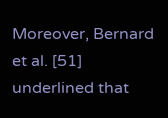Moreover, Bernard et al. [51] underlined that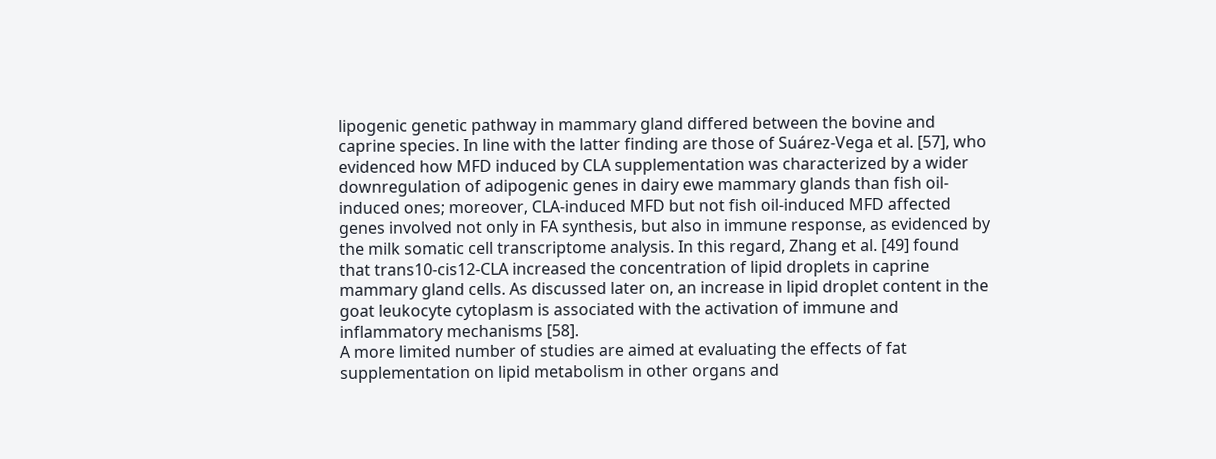lipogenic genetic pathway in mammary gland differed between the bovine and caprine species. In line with the latter finding are those of Suárez-Vega et al. [57], who evidenced how MFD induced by CLA supplementation was characterized by a wider downregulation of adipogenic genes in dairy ewe mammary glands than fish oil-induced ones; moreover, CLA-induced MFD but not fish oil-induced MFD affected genes involved not only in FA synthesis, but also in immune response, as evidenced by the milk somatic cell transcriptome analysis. In this regard, Zhang et al. [49] found that trans10-cis12-CLA increased the concentration of lipid droplets in caprine mammary gland cells. As discussed later on, an increase in lipid droplet content in the goat leukocyte cytoplasm is associated with the activation of immune and inflammatory mechanisms [58].
A more limited number of studies are aimed at evaluating the effects of fat supplementation on lipid metabolism in other organs and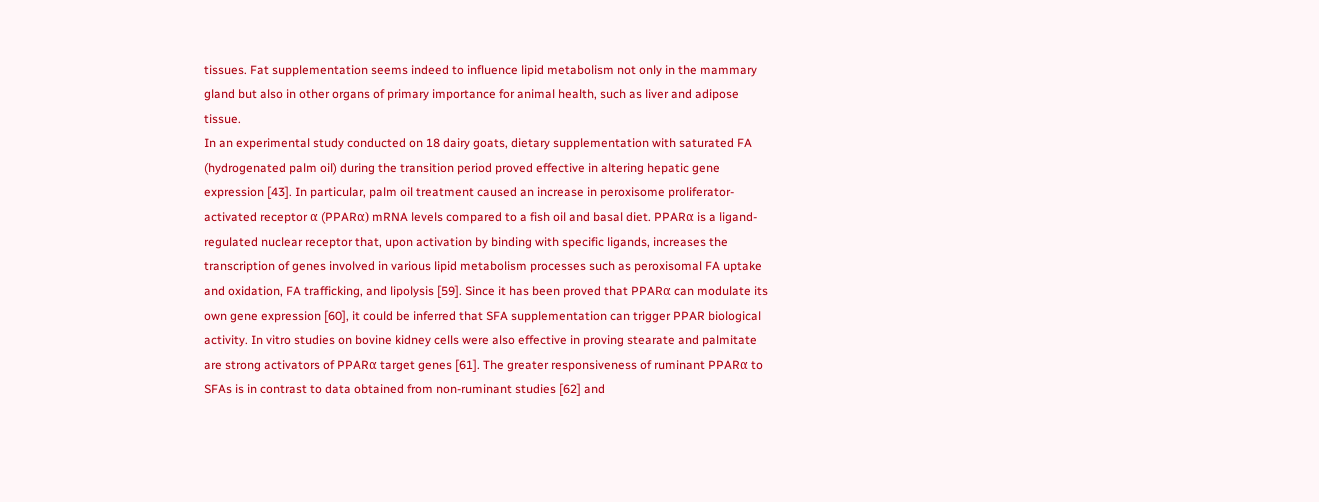tissues. Fat supplementation seems indeed to influence lipid metabolism not only in the mammary gland but also in other organs of primary importance for animal health, such as liver and adipose tissue.
In an experimental study conducted on 18 dairy goats, dietary supplementation with saturated FA (hydrogenated palm oil) during the transition period proved effective in altering hepatic gene expression [43]. In particular, palm oil treatment caused an increase in peroxisome proliferator-activated receptor α (PPARα) mRNA levels compared to a fish oil and basal diet. PPARα is a ligand-regulated nuclear receptor that, upon activation by binding with specific ligands, increases the transcription of genes involved in various lipid metabolism processes such as peroxisomal FA uptake and oxidation, FA trafficking, and lipolysis [59]. Since it has been proved that PPARα can modulate its own gene expression [60], it could be inferred that SFA supplementation can trigger PPAR biological activity. In vitro studies on bovine kidney cells were also effective in proving stearate and palmitate are strong activators of PPARα target genes [61]. The greater responsiveness of ruminant PPARα to SFAs is in contrast to data obtained from non-ruminant studies [62] and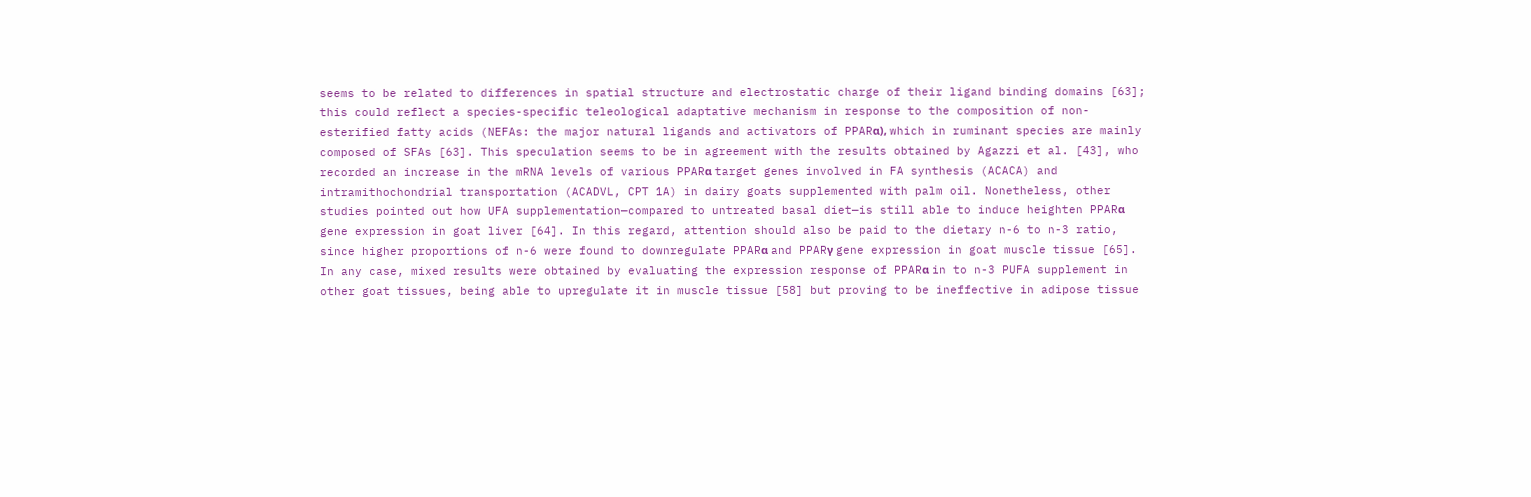seems to be related to differences in spatial structure and electrostatic charge of their ligand binding domains [63]; this could reflect a species-specific teleological adaptative mechanism in response to the composition of non-esterified fatty acids (NEFAs: the major natural ligands and activators of PPARα), which in ruminant species are mainly composed of SFAs [63]. This speculation seems to be in agreement with the results obtained by Agazzi et al. [43], who recorded an increase in the mRNA levels of various PPARα target genes involved in FA synthesis (ACACA) and intramithochondrial transportation (ACADVL, CPT 1A) in dairy goats supplemented with palm oil. Nonetheless, other studies pointed out how UFA supplementation—compared to untreated basal diet—is still able to induce heighten PPARα gene expression in goat liver [64]. In this regard, attention should also be paid to the dietary n-6 to n-3 ratio, since higher proportions of n-6 were found to downregulate PPARα and PPARγ gene expression in goat muscle tissue [65]. In any case, mixed results were obtained by evaluating the expression response of PPARα in to n-3 PUFA supplement in other goat tissues, being able to upregulate it in muscle tissue [58] but proving to be ineffective in adipose tissue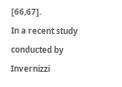[66,67].
In a recent study conducted by Invernizzi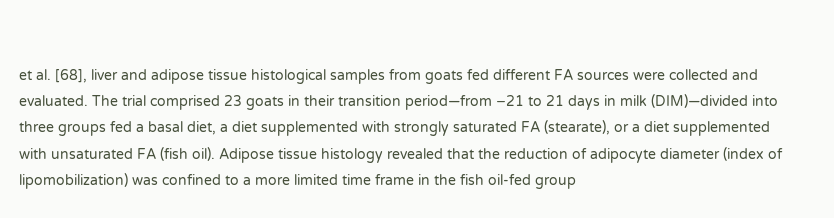et al. [68], liver and adipose tissue histological samples from goats fed different FA sources were collected and evaluated. The trial comprised 23 goats in their transition period—from −21 to 21 days in milk (DIM)—divided into three groups fed a basal diet, a diet supplemented with strongly saturated FA (stearate), or a diet supplemented with unsaturated FA (fish oil). Adipose tissue histology revealed that the reduction of adipocyte diameter (index of lipomobilization) was confined to a more limited time frame in the fish oil-fed group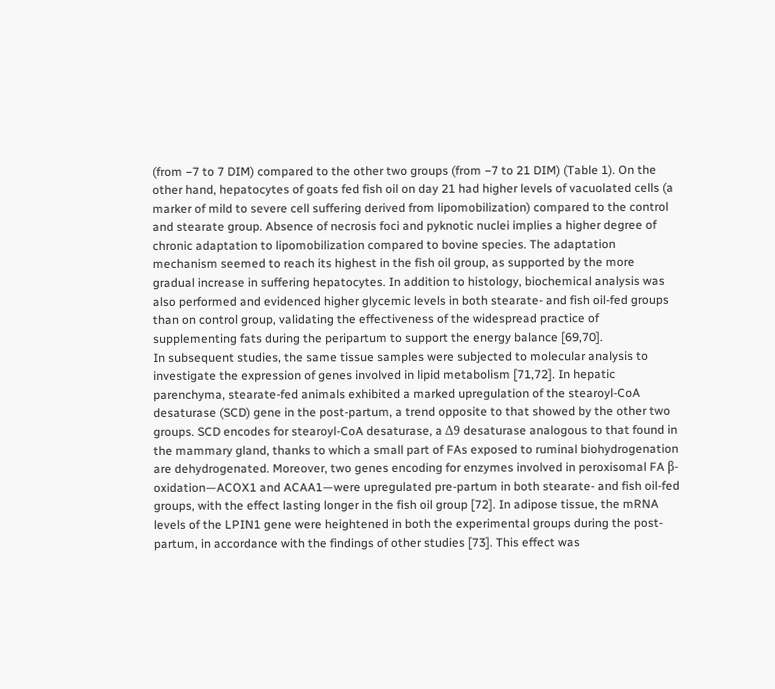(from −7 to 7 DIM) compared to the other two groups (from −7 to 21 DIM) (Table 1). On the other hand, hepatocytes of goats fed fish oil on day 21 had higher levels of vacuolated cells (a marker of mild to severe cell suffering derived from lipomobilization) compared to the control and stearate group. Absence of necrosis foci and pyknotic nuclei implies a higher degree of chronic adaptation to lipomobilization compared to bovine species. The adaptation mechanism seemed to reach its highest in the fish oil group, as supported by the more gradual increase in suffering hepatocytes. In addition to histology, biochemical analysis was also performed and evidenced higher glycemic levels in both stearate- and fish oil-fed groups than on control group, validating the effectiveness of the widespread practice of supplementing fats during the peripartum to support the energy balance [69,70].
In subsequent studies, the same tissue samples were subjected to molecular analysis to investigate the expression of genes involved in lipid metabolism [71,72]. In hepatic parenchyma, stearate-fed animals exhibited a marked upregulation of the stearoyl-CoA desaturase (SCD) gene in the post-partum, a trend opposite to that showed by the other two groups. SCD encodes for stearoyl-CoA desaturase, a Δ9 desaturase analogous to that found in the mammary gland, thanks to which a small part of FAs exposed to ruminal biohydrogenation are dehydrogenated. Moreover, two genes encoding for enzymes involved in peroxisomal FA β-oxidation—ACOX1 and ACAA1—were upregulated pre-partum in both stearate- and fish oil-fed groups, with the effect lasting longer in the fish oil group [72]. In adipose tissue, the mRNA levels of the LPIN1 gene were heightened in both the experimental groups during the post-partum, in accordance with the findings of other studies [73]. This effect was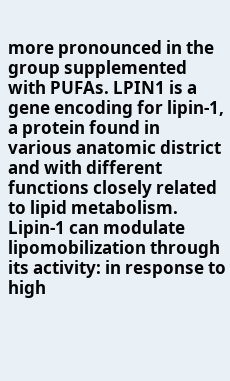more pronounced in the group supplemented with PUFAs. LPIN1 is a gene encoding for lipin-1, a protein found in various anatomic district and with different functions closely related to lipid metabolism. Lipin-1 can modulate lipomobilization through its activity: in response to high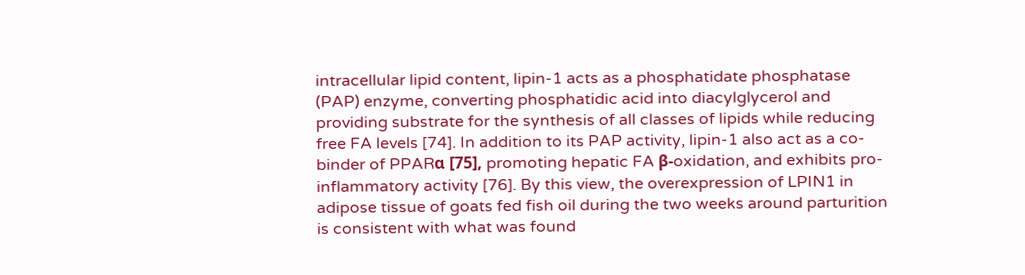intracellular lipid content, lipin-1 acts as a phosphatidate phosphatase (PAP) enzyme, converting phosphatidic acid into diacylglycerol and providing substrate for the synthesis of all classes of lipids while reducing free FA levels [74]. In addition to its PAP activity, lipin-1 also act as a co-binder of PPARα [75], promoting hepatic FA β-oxidation, and exhibits pro-inflammatory activity [76]. By this view, the overexpression of LPIN1 in adipose tissue of goats fed fish oil during the two weeks around parturition is consistent with what was found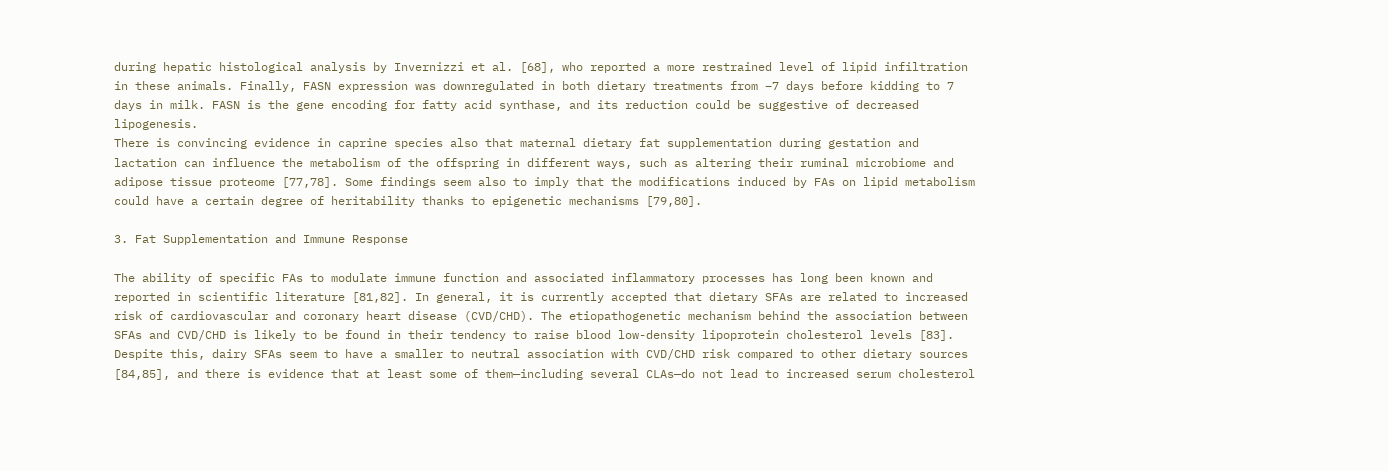during hepatic histological analysis by Invernizzi et al. [68], who reported a more restrained level of lipid infiltration in these animals. Finally, FASN expression was downregulated in both dietary treatments from –7 days before kidding to 7 days in milk. FASN is the gene encoding for fatty acid synthase, and its reduction could be suggestive of decreased lipogenesis.
There is convincing evidence in caprine species also that maternal dietary fat supplementation during gestation and lactation can influence the metabolism of the offspring in different ways, such as altering their ruminal microbiome and adipose tissue proteome [77,78]. Some findings seem also to imply that the modifications induced by FAs on lipid metabolism could have a certain degree of heritability thanks to epigenetic mechanisms [79,80].

3. Fat Supplementation and Immune Response

The ability of specific FAs to modulate immune function and associated inflammatory processes has long been known and reported in scientific literature [81,82]. In general, it is currently accepted that dietary SFAs are related to increased risk of cardiovascular and coronary heart disease (CVD/CHD). The etiopathogenetic mechanism behind the association between SFAs and CVD/CHD is likely to be found in their tendency to raise blood low-density lipoprotein cholesterol levels [83]. Despite this, dairy SFAs seem to have a smaller to neutral association with CVD/CHD risk compared to other dietary sources [84,85], and there is evidence that at least some of them—including several CLAs—do not lead to increased serum cholesterol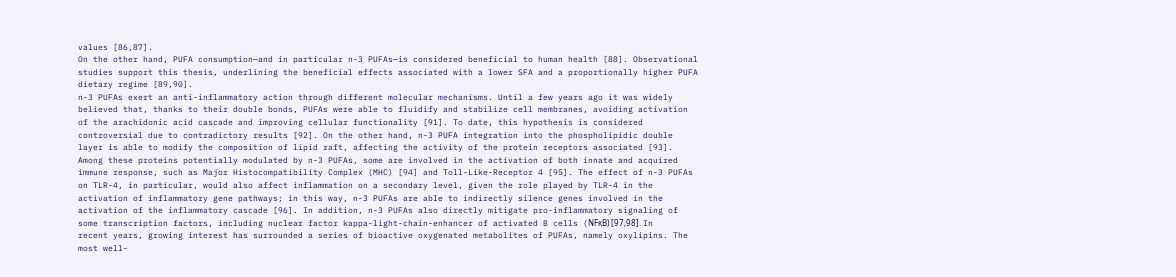values [86,87].
On the other hand, PUFA consumption—and in particular n-3 PUFAs—is considered beneficial to human health [88]. Observational studies support this thesis, underlining the beneficial effects associated with a lower SFA and a proportionally higher PUFA dietary regime [89,90].
n-3 PUFAs exert an anti-inflammatory action through different molecular mechanisms. Until a few years ago it was widely believed that, thanks to their double bonds, PUFAs were able to fluidify and stabilize cell membranes, avoiding activation of the arachidonic acid cascade and improving cellular functionality [91]. To date, this hypothesis is considered controversial due to contradictory results [92]. On the other hand, n-3 PUFA integration into the phospholipidic double layer is able to modify the composition of lipid raft, affecting the activity of the protein receptors associated [93]. Among these proteins potentially modulated by n-3 PUFAs, some are involved in the activation of both innate and acquired immune response, such as Major Histocompatibility Complex (MHC) [94] and Toll-Like-Receptor 4 [95]. The effect of n-3 PUFAs on TLR-4, in particular, would also affect inflammation on a secondary level, given the role played by TLR-4 in the activation of inflammatory gene pathways; in this way, n-3 PUFAs are able to indirectly silence genes involved in the activation of the inflammatory cascade [96]. In addition, n-3 PUFAs also directly mitigate pro-inflammatory signaling of some transcription factors, including nuclear factor kappa-light-chain-enhancer of activated B cells (NFκB) [97,98]. In recent years, growing interest has surrounded a series of bioactive oxygenated metabolites of PUFAs, namely oxylipins. The most well-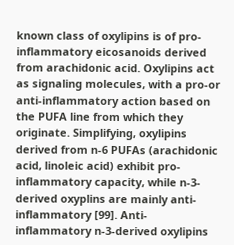known class of oxylipins is of pro-inflammatory eicosanoids derived from arachidonic acid. Oxylipins act as signaling molecules, with a pro-or anti-inflammatory action based on the PUFA line from which they originate. Simplifying, oxylipins derived from n-6 PUFAs (arachidonic acid, linoleic acid) exhibit pro-inflammatory capacity, while n-3-derived oxyplins are mainly anti-inflammatory [99]. Anti-inflammatory n-3-derived oxylipins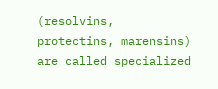(resolvins, protectins, marensins) are called specialized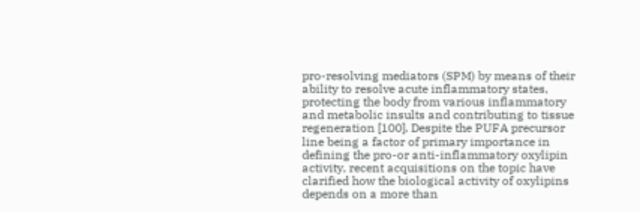pro-resolving mediators (SPM) by means of their ability to resolve acute inflammatory states, protecting the body from various inflammatory and metabolic insults and contributing to tissue regeneration [100]. Despite the PUFA precursor line being a factor of primary importance in defining the pro-or anti-inflammatory oxylipin activity, recent acquisitions on the topic have clarified how the biological activity of oxylipins depends on a more than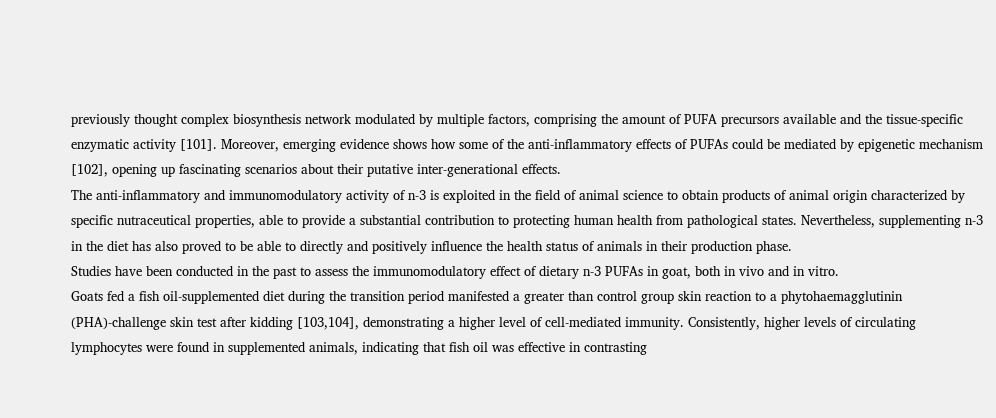previously thought complex biosynthesis network modulated by multiple factors, comprising the amount of PUFA precursors available and the tissue-specific enzymatic activity [101]. Moreover, emerging evidence shows how some of the anti-inflammatory effects of PUFAs could be mediated by epigenetic mechanism [102], opening up fascinating scenarios about their putative inter-generational effects.
The anti-inflammatory and immunomodulatory activity of n-3 is exploited in the field of animal science to obtain products of animal origin characterized by specific nutraceutical properties, able to provide a substantial contribution to protecting human health from pathological states. Nevertheless, supplementing n-3 in the diet has also proved to be able to directly and positively influence the health status of animals in their production phase.
Studies have been conducted in the past to assess the immunomodulatory effect of dietary n-3 PUFAs in goat, both in vivo and in vitro.
Goats fed a fish oil-supplemented diet during the transition period manifested a greater than control group skin reaction to a phytohaemagglutinin (PHA)-challenge skin test after kidding [103,104], demonstrating a higher level of cell-mediated immunity. Consistently, higher levels of circulating lymphocytes were found in supplemented animals, indicating that fish oil was effective in contrasting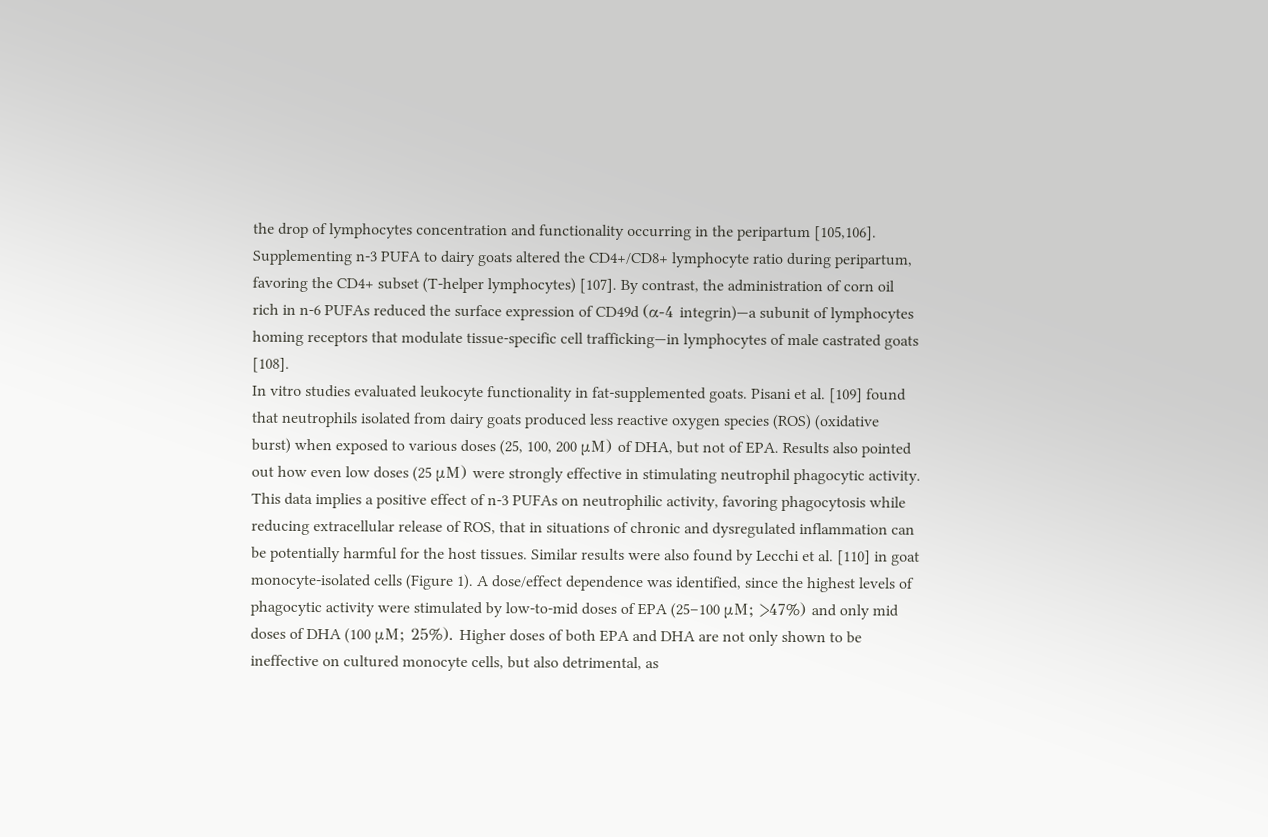the drop of lymphocytes concentration and functionality occurring in the peripartum [105,106]. Supplementing n-3 PUFA to dairy goats altered the CD4+/CD8+ lymphocyte ratio during peripartum, favoring the CD4+ subset (T-helper lymphocytes) [107]. By contrast, the administration of corn oil rich in n-6 PUFAs reduced the surface expression of CD49d (α-4 integrin)—a subunit of lymphocytes homing receptors that modulate tissue-specific cell trafficking—in lymphocytes of male castrated goats [108].
In vitro studies evaluated leukocyte functionality in fat-supplemented goats. Pisani et al. [109] found that neutrophils isolated from dairy goats produced less reactive oxygen species (ROS) (oxidative burst) when exposed to various doses (25, 100, 200 μM) of DHA, but not of EPA. Results also pointed out how even low doses (25 μM) were strongly effective in stimulating neutrophil phagocytic activity. This data implies a positive effect of n-3 PUFAs on neutrophilic activity, favoring phagocytosis while reducing extracellular release of ROS, that in situations of chronic and dysregulated inflammation can be potentially harmful for the host tissues. Similar results were also found by Lecchi et al. [110] in goat monocyte-isolated cells (Figure 1). A dose/effect dependence was identified, since the highest levels of phagocytic activity were stimulated by low-to-mid doses of EPA (25–100 μM; >47%) and only mid doses of DHA (100 μM; 25%). Higher doses of both EPA and DHA are not only shown to be ineffective on cultured monocyte cells, but also detrimental, as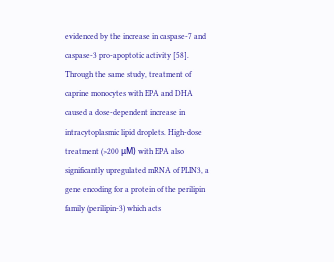evidenced by the increase in caspase-7 and caspase-3 pro-apoptotic activity [58]. Through the same study, treatment of caprine monocytes with EPA and DHA caused a dose-dependent increase in intracytoplasmic lipid droplets. High-dose treatment (>200 μM) with EPA also significantly upregulated mRNA of PLIN3, a gene encoding for a protein of the perilipin family (perilipin-3) which acts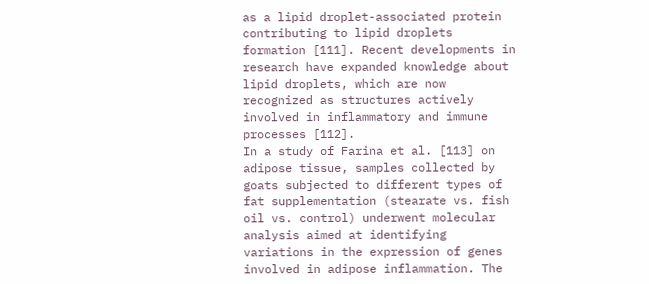as a lipid droplet-associated protein contributing to lipid droplets formation [111]. Recent developments in research have expanded knowledge about lipid droplets, which are now recognized as structures actively involved in inflammatory and immune processes [112].
In a study of Farina et al. [113] on adipose tissue, samples collected by goats subjected to different types of fat supplementation (stearate vs. fish oil vs. control) underwent molecular analysis aimed at identifying variations in the expression of genes involved in adipose inflammation. The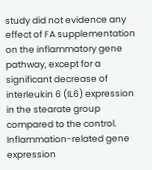study did not evidence any effect of FA supplementation on the inflammatory gene pathway, except for a significant decrease of interleukin 6 (IL6) expression in the stearate group compared to the control. Inflammation-related gene expression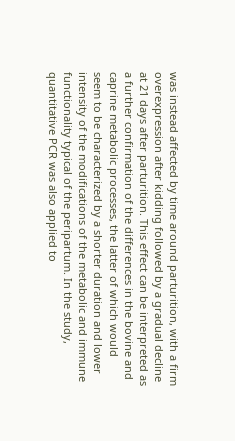was instead affected by time around parturition, with a firm overexpression after kidding followed by a gradual decline at 21 days after parturition. This effect can be interpreted as a further confirmation of the differences in the bovine and caprine metabolic processes, the latter of which would seem to be characterized by a shorter duration and lower intensity of the modifications of the metabolic and immune functionality typical of the peripartum. In the study, quantitative PCR was also applied to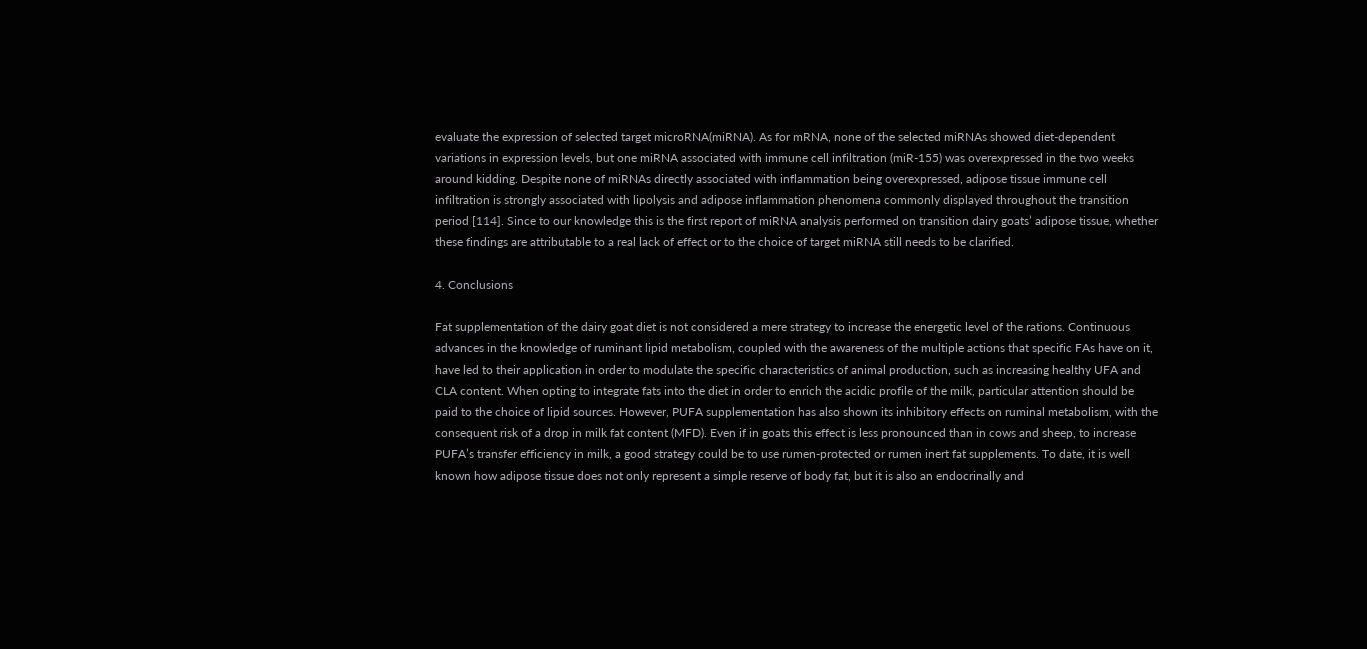evaluate the expression of selected target microRNA(miRNA). As for mRNA, none of the selected miRNAs showed diet-dependent variations in expression levels, but one miRNA associated with immune cell infiltration (miR-155) was overexpressed in the two weeks around kidding. Despite none of miRNAs directly associated with inflammation being overexpressed, adipose tissue immune cell infiltration is strongly associated with lipolysis and adipose inflammation phenomena commonly displayed throughout the transition period [114]. Since to our knowledge this is the first report of miRNA analysis performed on transition dairy goats’ adipose tissue, whether these findings are attributable to a real lack of effect or to the choice of target miRNA still needs to be clarified.

4. Conclusions

Fat supplementation of the dairy goat diet is not considered a mere strategy to increase the energetic level of the rations. Continuous advances in the knowledge of ruminant lipid metabolism, coupled with the awareness of the multiple actions that specific FAs have on it, have led to their application in order to modulate the specific characteristics of animal production, such as increasing healthy UFA and CLA content. When opting to integrate fats into the diet in order to enrich the acidic profile of the milk, particular attention should be paid to the choice of lipid sources. However, PUFA supplementation has also shown its inhibitory effects on ruminal metabolism, with the consequent risk of a drop in milk fat content (MFD). Even if in goats this effect is less pronounced than in cows and sheep, to increase PUFA’s transfer efficiency in milk, a good strategy could be to use rumen-protected or rumen inert fat supplements. To date, it is well known how adipose tissue does not only represent a simple reserve of body fat, but it is also an endocrinally and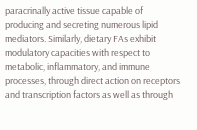paracrinally active tissue capable of producing and secreting numerous lipid mediators. Similarly, dietary FAs exhibit modulatory capacities with respect to metabolic, inflammatory, and immune processes, through direct action on receptors and transcription factors as well as through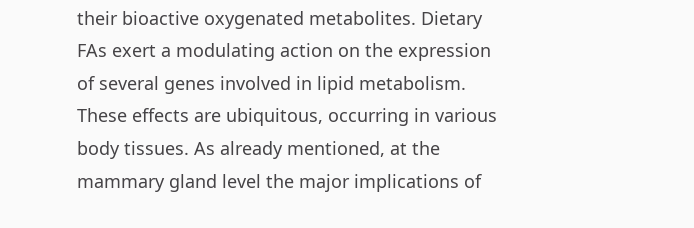their bioactive oxygenated metabolites. Dietary FAs exert a modulating action on the expression of several genes involved in lipid metabolism. These effects are ubiquitous, occurring in various body tissues. As already mentioned, at the mammary gland level the major implications of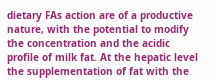dietary FAs action are of a productive nature, with the potential to modify the concentration and the acidic profile of milk fat. At the hepatic level the supplementation of fat with the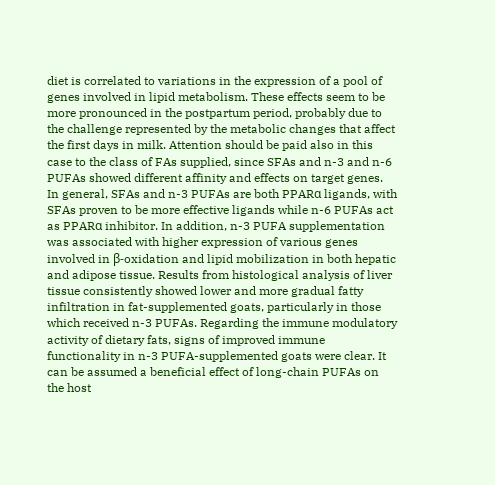diet is correlated to variations in the expression of a pool of genes involved in lipid metabolism. These effects seem to be more pronounced in the postpartum period, probably due to the challenge represented by the metabolic changes that affect the first days in milk. Attention should be paid also in this case to the class of FAs supplied, since SFAs and n-3 and n-6 PUFAs showed different affinity and effects on target genes. In general, SFAs and n-3 PUFAs are both PPARα ligands, with SFAs proven to be more effective ligands while n-6 PUFAs act as PPARα inhibitor. In addition, n-3 PUFA supplementation was associated with higher expression of various genes involved in β-oxidation and lipid mobilization in both hepatic and adipose tissue. Results from histological analysis of liver tissue consistently showed lower and more gradual fatty infiltration in fat-supplemented goats, particularly in those which received n-3 PUFAs. Regarding the immune modulatory activity of dietary fats, signs of improved immune functionality in n-3 PUFA-supplemented goats were clear. It can be assumed a beneficial effect of long-chain PUFAs on the host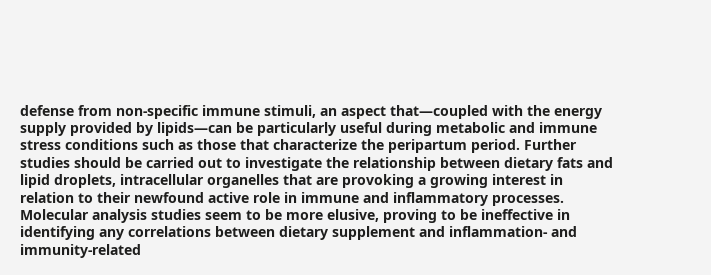defense from non-specific immune stimuli, an aspect that—coupled with the energy supply provided by lipids—can be particularly useful during metabolic and immune stress conditions such as those that characterize the peripartum period. Further studies should be carried out to investigate the relationship between dietary fats and lipid droplets, intracellular organelles that are provoking a growing interest in relation to their newfound active role in immune and inflammatory processes. Molecular analysis studies seem to be more elusive, proving to be ineffective in identifying any correlations between dietary supplement and inflammation- and immunity-related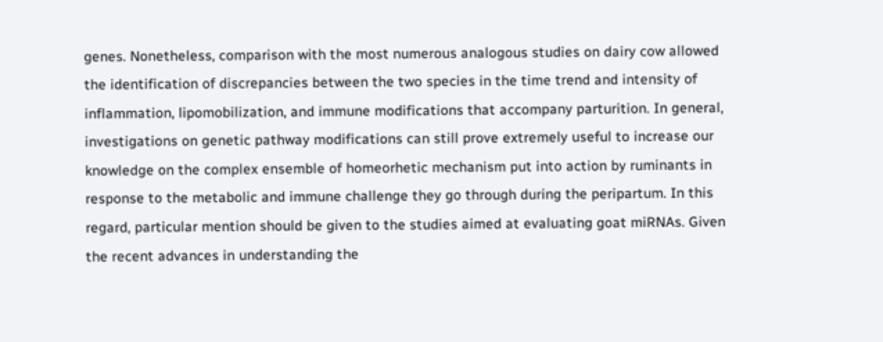genes. Nonetheless, comparison with the most numerous analogous studies on dairy cow allowed the identification of discrepancies between the two species in the time trend and intensity of inflammation, lipomobilization, and immune modifications that accompany parturition. In general, investigations on genetic pathway modifications can still prove extremely useful to increase our knowledge on the complex ensemble of homeorhetic mechanism put into action by ruminants in response to the metabolic and immune challenge they go through during the peripartum. In this regard, particular mention should be given to the studies aimed at evaluating goat miRNAs. Given the recent advances in understanding the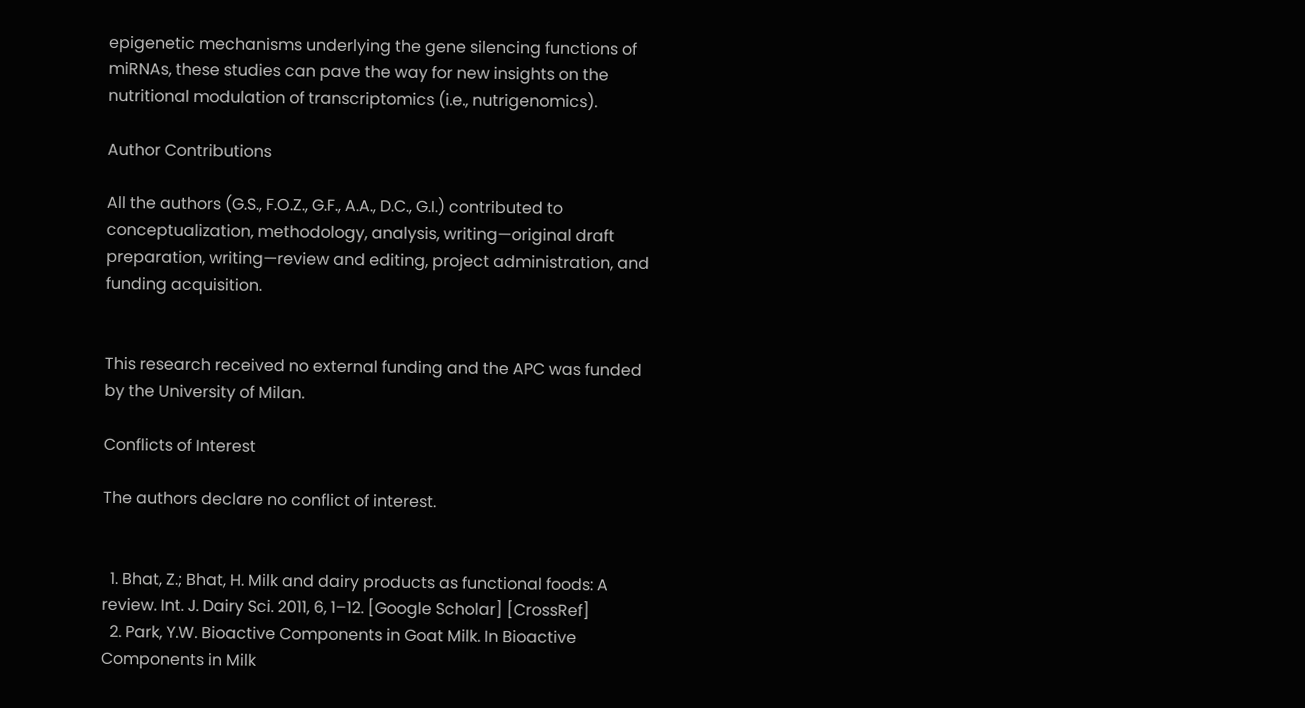epigenetic mechanisms underlying the gene silencing functions of miRNAs, these studies can pave the way for new insights on the nutritional modulation of transcriptomics (i.e., nutrigenomics).

Author Contributions

All the authors (G.S., F.O.Z., G.F., A.A., D.C., G.I.) contributed to conceptualization, methodology, analysis, writing—original draft preparation, writing—review and editing, project administration, and funding acquisition.


This research received no external funding and the APC was funded by the University of Milan.

Conflicts of Interest

The authors declare no conflict of interest.


  1. Bhat, Z.; Bhat, H. Milk and dairy products as functional foods: A review. Int. J. Dairy Sci. 2011, 6, 1–12. [Google Scholar] [CrossRef]
  2. Park, Y.W. Bioactive Components in Goat Milk. In Bioactive Components in Milk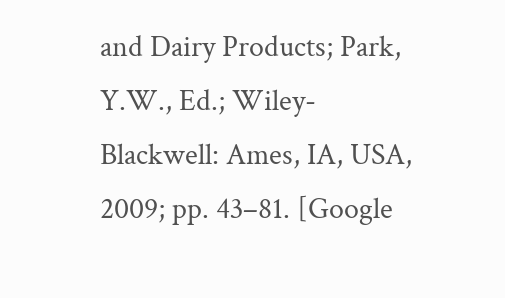and Dairy Products; Park, Y.W., Ed.; Wiley-Blackwell: Ames, IA, USA, 2009; pp. 43–81. [Google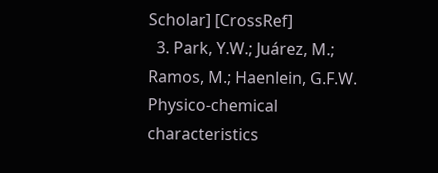Scholar] [CrossRef]
  3. Park, Y.W.; Juárez, M.; Ramos, M.; Haenlein, G.F.W. Physico-chemical characteristics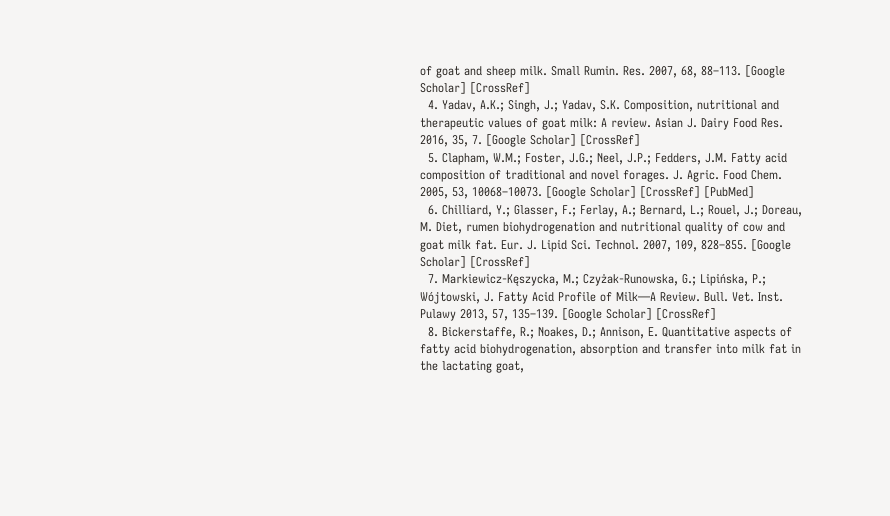of goat and sheep milk. Small Rumin. Res. 2007, 68, 88–113. [Google Scholar] [CrossRef]
  4. Yadav, A.K.; Singh, J.; Yadav, S.K. Composition, nutritional and therapeutic values of goat milk: A review. Asian J. Dairy Food Res. 2016, 35, 7. [Google Scholar] [CrossRef]
  5. Clapham, W.M.; Foster, J.G.; Neel, J.P.; Fedders, J.M. Fatty acid composition of traditional and novel forages. J. Agric. Food Chem. 2005, 53, 10068–10073. [Google Scholar] [CrossRef] [PubMed]
  6. Chilliard, Y.; Glasser, F.; Ferlay, A.; Bernard, L.; Rouel, J.; Doreau, M. Diet, rumen biohydrogenation and nutritional quality of cow and goat milk fat. Eur. J. Lipid Sci. Technol. 2007, 109, 828–855. [Google Scholar] [CrossRef]
  7. Markiewicz-Kęszycka, M.; Czyżak-Runowska, G.; Lipińska, P.; Wójtowski, J. Fatty Acid Profile of Milk—A Review. Bull. Vet. Inst. Pulawy 2013, 57, 135–139. [Google Scholar] [CrossRef]
  8. Bickerstaffe, R.; Noakes, D.; Annison, E. Quantitative aspects of fatty acid biohydrogenation, absorption and transfer into milk fat in the lactating goat,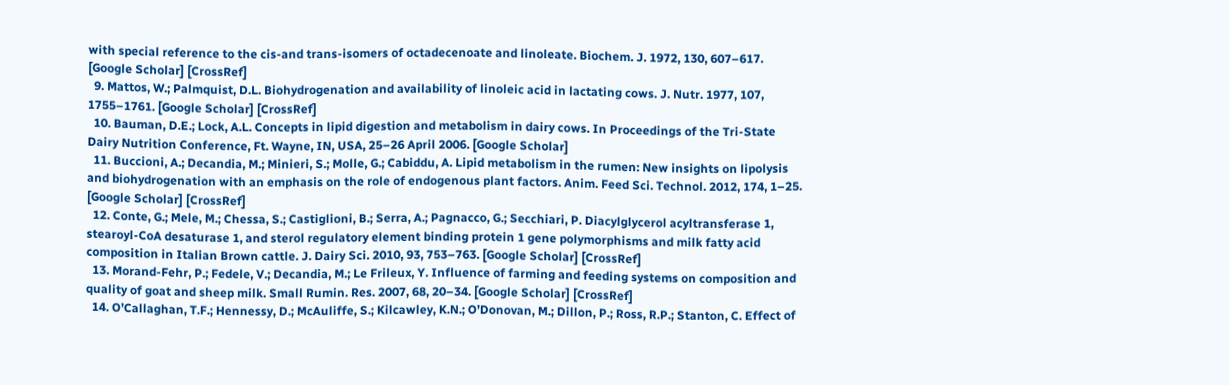with special reference to the cis-and trans-isomers of octadecenoate and linoleate. Biochem. J. 1972, 130, 607–617. [Google Scholar] [CrossRef]
  9. Mattos, W.; Palmquist, D.L. Biohydrogenation and availability of linoleic acid in lactating cows. J. Nutr. 1977, 107, 1755–1761. [Google Scholar] [CrossRef]
  10. Bauman, D.E.; Lock, A.L. Concepts in lipid digestion and metabolism in dairy cows. In Proceedings of the Tri-State Dairy Nutrition Conference, Ft. Wayne, IN, USA, 25–26 April 2006. [Google Scholar]
  11. Buccioni, A.; Decandia, M.; Minieri, S.; Molle, G.; Cabiddu, A. Lipid metabolism in the rumen: New insights on lipolysis and biohydrogenation with an emphasis on the role of endogenous plant factors. Anim. Feed Sci. Technol. 2012, 174, 1–25. [Google Scholar] [CrossRef]
  12. Conte, G.; Mele, M.; Chessa, S.; Castiglioni, B.; Serra, A.; Pagnacco, G.; Secchiari, P. Diacylglycerol acyltransferase 1, stearoyl-CoA desaturase 1, and sterol regulatory element binding protein 1 gene polymorphisms and milk fatty acid composition in Italian Brown cattle. J. Dairy Sci. 2010, 93, 753–763. [Google Scholar] [CrossRef]
  13. Morand-Fehr, P.; Fedele, V.; Decandia, M.; Le Frileux, Y. Influence of farming and feeding systems on composition and quality of goat and sheep milk. Small Rumin. Res. 2007, 68, 20–34. [Google Scholar] [CrossRef]
  14. O’Callaghan, T.F.; Hennessy, D.; McAuliffe, S.; Kilcawley, K.N.; O’Donovan, M.; Dillon, P.; Ross, R.P.; Stanton, C. Effect of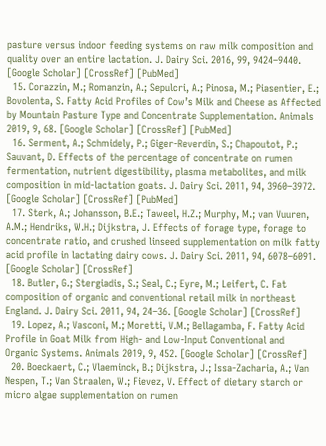pasture versus indoor feeding systems on raw milk composition and quality over an entire lactation. J. Dairy Sci. 2016, 99, 9424–9440. [Google Scholar] [CrossRef] [PubMed]
  15. Corazzin, M.; Romanzin, A.; Sepulcri, A.; Pinosa, M.; Piasentier, E.; Bovolenta, S. Fatty Acid Profiles of Cow’s Milk and Cheese as Affected by Mountain Pasture Type and Concentrate Supplementation. Animals 2019, 9, 68. [Google Scholar] [CrossRef] [PubMed]
  16. Serment, A.; Schmidely, P.; Giger-Reverdin, S.; Chapoutot, P.; Sauvant, D. Effects of the percentage of concentrate on rumen fermentation, nutrient digestibility, plasma metabolites, and milk composition in mid-lactation goats. J. Dairy Sci. 2011, 94, 3960–3972. [Google Scholar] [CrossRef] [PubMed]
  17. Sterk, A.; Johansson, B.E.; Taweel, H.Z.; Murphy, M.; van Vuuren, A.M.; Hendriks, W.H.; Dijkstra, J. Effects of forage type, forage to concentrate ratio, and crushed linseed supplementation on milk fatty acid profile in lactating dairy cows. J. Dairy Sci. 2011, 94, 6078–6091. [Google Scholar] [CrossRef]
  18. Butler, G.; Stergiadis, S.; Seal, C.; Eyre, M.; Leifert, C. Fat composition of organic and conventional retail milk in northeast England. J. Dairy Sci. 2011, 94, 24–36. [Google Scholar] [CrossRef]
  19. Lopez, A.; Vasconi, M.; Moretti, V.M.; Bellagamba, F. Fatty Acid Profile in Goat Milk from High- and Low-Input Conventional and Organic Systems. Animals 2019, 9, 452. [Google Scholar] [CrossRef]
  20. Boeckaert, C.; Vlaeminck, B.; Dijkstra, J.; Issa-Zacharia, A.; Van Nespen, T.; Van Straalen, W.; Fievez, V. Effect of dietary starch or micro algae supplementation on rumen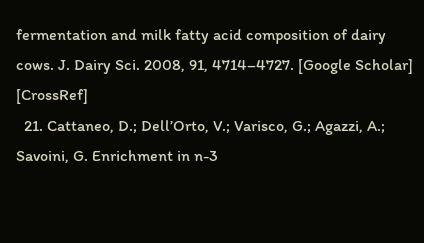fermentation and milk fatty acid composition of dairy cows. J. Dairy Sci. 2008, 91, 4714–4727. [Google Scholar] [CrossRef]
  21. Cattaneo, D.; Dell’Orto, V.; Varisco, G.; Agazzi, A.; Savoini, G. Enrichment in n-3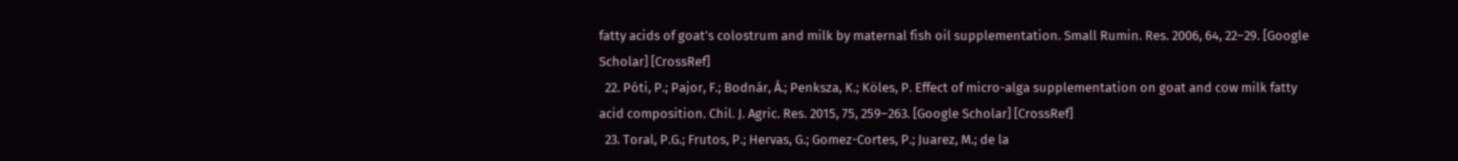fatty acids of goat’s colostrum and milk by maternal fish oil supplementation. Small Rumin. Res. 2006, 64, 22–29. [Google Scholar] [CrossRef]
  22. Póti, P.; Pajor, F.; Bodnár, Á.; Penksza, K.; Köles, P. Effect of micro-alga supplementation on goat and cow milk fatty acid composition. Chil. J. Agric. Res. 2015, 75, 259–263. [Google Scholar] [CrossRef]
  23. Toral, P.G.; Frutos, P.; Hervas, G.; Gomez-Cortes, P.; Juarez, M.; de la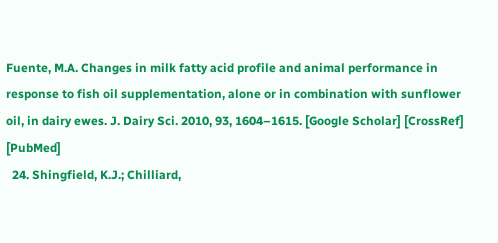Fuente, M.A. Changes in milk fatty acid profile and animal performance in response to fish oil supplementation, alone or in combination with sunflower oil, in dairy ewes. J. Dairy Sci. 2010, 93, 1604–1615. [Google Scholar] [CrossRef] [PubMed]
  24. Shingfield, K.J.; Chilliard,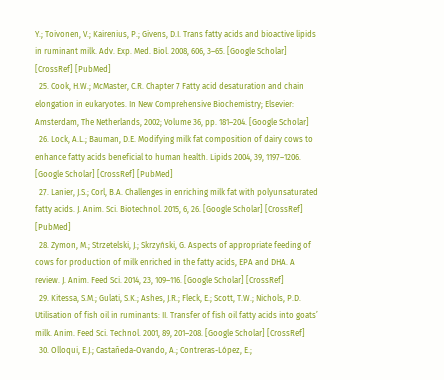Y.; Toivonen, V.; Kairenius, P.; Givens, D.I. Trans fatty acids and bioactive lipids in ruminant milk. Adv. Exp. Med. Biol. 2008, 606, 3–65. [Google Scholar] [CrossRef] [PubMed]
  25. Cook, H.W.; McMaster, C.R. Chapter 7 Fatty acid desaturation and chain elongation in eukaryotes. In New Comprehensive Biochemistry; Elsevier: Amsterdam, The Netherlands, 2002; Volume 36, pp. 181–204. [Google Scholar]
  26. Lock, A.L.; Bauman, D.E. Modifying milk fat composition of dairy cows to enhance fatty acids beneficial to human health. Lipids 2004, 39, 1197–1206. [Google Scholar] [CrossRef] [PubMed]
  27. Lanier, J.S.; Corl, B.A. Challenges in enriching milk fat with polyunsaturated fatty acids. J. Anim. Sci. Biotechnol. 2015, 6, 26. [Google Scholar] [CrossRef] [PubMed]
  28. Zymon, M.; Strzetelski, J.; Skrzyński, G. Aspects of appropriate feeding of cows for production of milk enriched in the fatty acids, EPA and DHA. A review. J. Anim. Feed Sci. 2014, 23, 109–116. [Google Scholar] [CrossRef]
  29. Kitessa, S.M.; Gulati, S.K.; Ashes, J.R.; Fleck, E.; Scott, T.W.; Nichols, P.D. Utilisation of fish oil in ruminants: II. Transfer of fish oil fatty acids into goats’ milk. Anim. Feed Sci. Technol. 2001, 89, 201–208. [Google Scholar] [CrossRef]
  30. Olloqui, E.J.; Castañeda-Ovando, A.; Contreras-López, E.;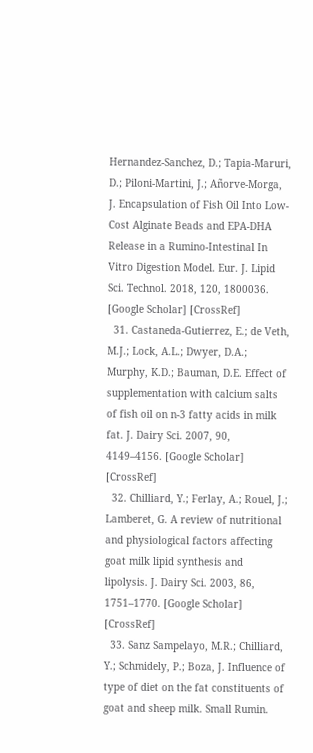Hernandez-Sanchez, D.; Tapia-Maruri, D.; Piloni-Martini, J.; Añorve-Morga, J. Encapsulation of Fish Oil Into Low-Cost Alginate Beads and EPA-DHA Release in a Rumino-Intestinal In Vitro Digestion Model. Eur. J. Lipid Sci. Technol. 2018, 120, 1800036. [Google Scholar] [CrossRef]
  31. Castaneda-Gutierrez, E.; de Veth, M.J.; Lock, A.L.; Dwyer, D.A.; Murphy, K.D.; Bauman, D.E. Effect of supplementation with calcium salts of fish oil on n-3 fatty acids in milk fat. J. Dairy Sci. 2007, 90, 4149–4156. [Google Scholar] [CrossRef]
  32. Chilliard, Y.; Ferlay, A.; Rouel, J.; Lamberet, G. A review of nutritional and physiological factors affecting goat milk lipid synthesis and lipolysis. J. Dairy Sci. 2003, 86, 1751–1770. [Google Scholar] [CrossRef]
  33. Sanz Sampelayo, M.R.; Chilliard, Y.; Schmidely, P.; Boza, J. Influence of type of diet on the fat constituents of goat and sheep milk. Small Rumin.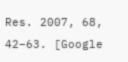Res. 2007, 68, 42–63. [Google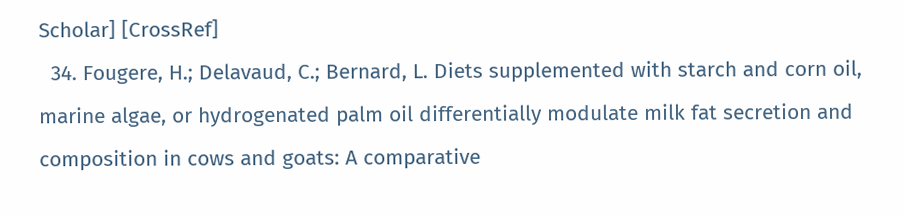Scholar] [CrossRef]
  34. Fougere, H.; Delavaud, C.; Bernard, L. Diets supplemented with starch and corn oil, marine algae, or hydrogenated palm oil differentially modulate milk fat secretion and composition in cows and goats: A comparative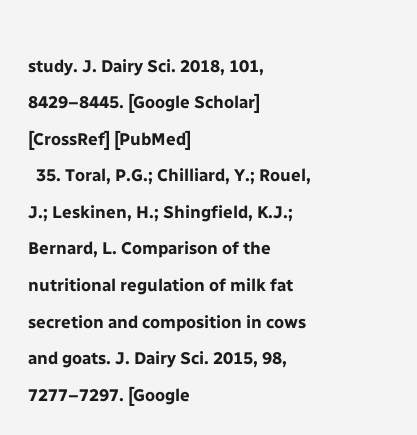study. J. Dairy Sci. 2018, 101, 8429–8445. [Google Scholar] [CrossRef] [PubMed]
  35. Toral, P.G.; Chilliard, Y.; Rouel, J.; Leskinen, H.; Shingfield, K.J.; Bernard, L. Comparison of the nutritional regulation of milk fat secretion and composition in cows and goats. J. Dairy Sci. 2015, 98, 7277–7297. [Google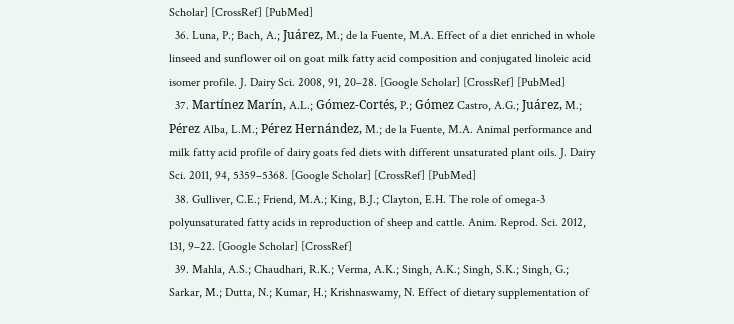Scholar] [CrossRef] [PubMed]
  36. Luna, P.; Bach, A.; Juárez, M.; de la Fuente, M.A. Effect of a diet enriched in whole linseed and sunflower oil on goat milk fatty acid composition and conjugated linoleic acid isomer profile. J. Dairy Sci. 2008, 91, 20–28. [Google Scholar] [CrossRef] [PubMed]
  37. Martínez Marín, A.L.; Gómez-Cortés, P.; Gómez Castro, A.G.; Juárez, M.; Pérez Alba, L.M.; Pérez Hernández, M.; de la Fuente, M.A. Animal performance and milk fatty acid profile of dairy goats fed diets with different unsaturated plant oils. J. Dairy Sci. 2011, 94, 5359–5368. [Google Scholar] [CrossRef] [PubMed]
  38. Gulliver, C.E.; Friend, M.A.; King, B.J.; Clayton, E.H. The role of omega-3 polyunsaturated fatty acids in reproduction of sheep and cattle. Anim. Reprod. Sci. 2012, 131, 9–22. [Google Scholar] [CrossRef]
  39. Mahla, A.S.; Chaudhari, R.K.; Verma, A.K.; Singh, A.K.; Singh, S.K.; Singh, G.; Sarkar, M.; Dutta, N.; Kumar, H.; Krishnaswamy, N. Effect of dietary supplementation of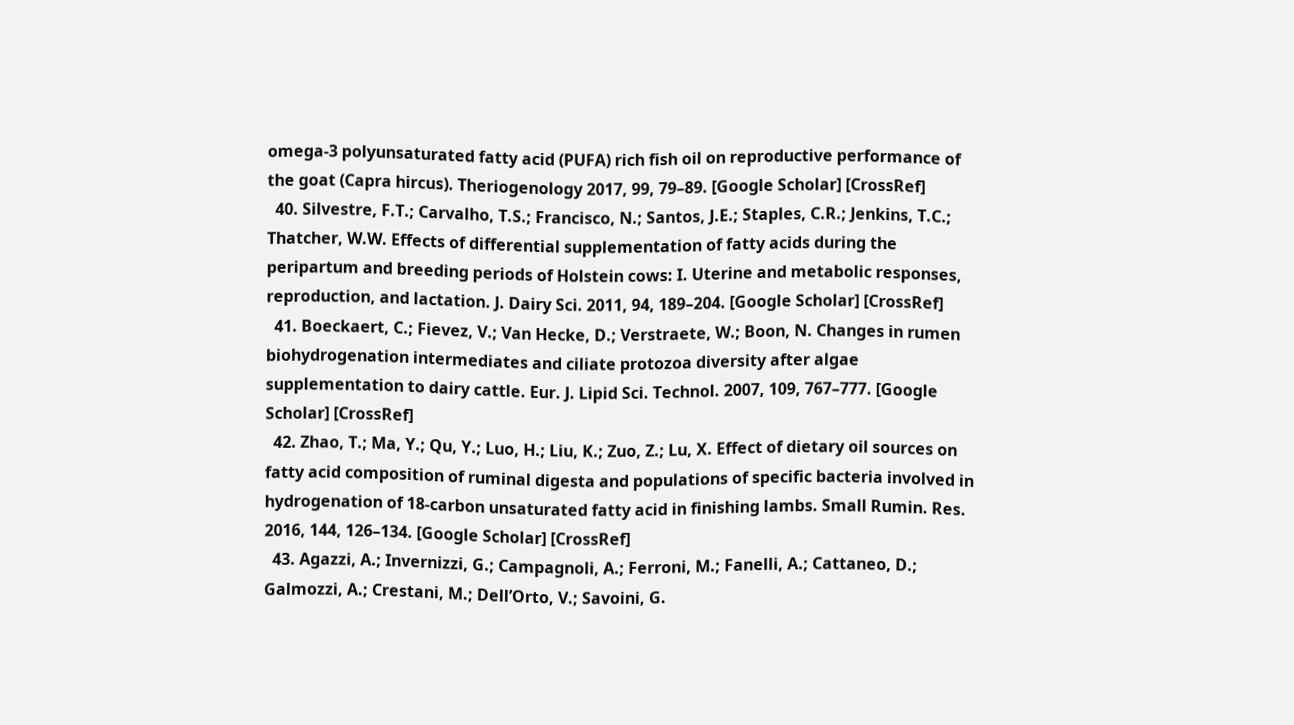omega-3 polyunsaturated fatty acid (PUFA) rich fish oil on reproductive performance of the goat (Capra hircus). Theriogenology 2017, 99, 79–89. [Google Scholar] [CrossRef]
  40. Silvestre, F.T.; Carvalho, T.S.; Francisco, N.; Santos, J.E.; Staples, C.R.; Jenkins, T.C.; Thatcher, W.W. Effects of differential supplementation of fatty acids during the peripartum and breeding periods of Holstein cows: I. Uterine and metabolic responses, reproduction, and lactation. J. Dairy Sci. 2011, 94, 189–204. [Google Scholar] [CrossRef]
  41. Boeckaert, C.; Fievez, V.; Van Hecke, D.; Verstraete, W.; Boon, N. Changes in rumen biohydrogenation intermediates and ciliate protozoa diversity after algae supplementation to dairy cattle. Eur. J. Lipid Sci. Technol. 2007, 109, 767–777. [Google Scholar] [CrossRef]
  42. Zhao, T.; Ma, Y.; Qu, Y.; Luo, H.; Liu, K.; Zuo, Z.; Lu, X. Effect of dietary oil sources on fatty acid composition of ruminal digesta and populations of specific bacteria involved in hydrogenation of 18-carbon unsaturated fatty acid in finishing lambs. Small Rumin. Res. 2016, 144, 126–134. [Google Scholar] [CrossRef]
  43. Agazzi, A.; Invernizzi, G.; Campagnoli, A.; Ferroni, M.; Fanelli, A.; Cattaneo, D.; Galmozzi, A.; Crestani, M.; Dell’Orto, V.; Savoini, G.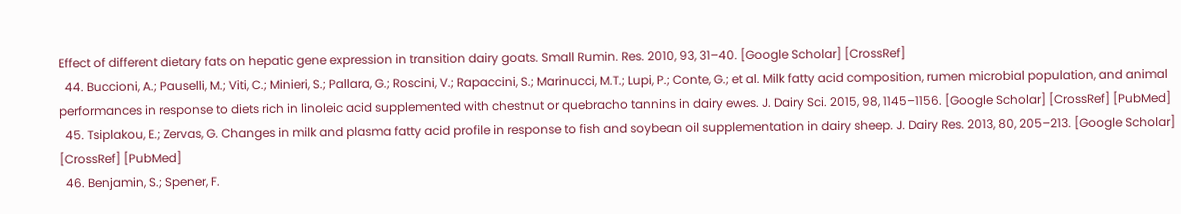Effect of different dietary fats on hepatic gene expression in transition dairy goats. Small Rumin. Res. 2010, 93, 31–40. [Google Scholar] [CrossRef]
  44. Buccioni, A.; Pauselli, M.; Viti, C.; Minieri, S.; Pallara, G.; Roscini, V.; Rapaccini, S.; Marinucci, M.T.; Lupi, P.; Conte, G.; et al. Milk fatty acid composition, rumen microbial population, and animal performances in response to diets rich in linoleic acid supplemented with chestnut or quebracho tannins in dairy ewes. J. Dairy Sci. 2015, 98, 1145–1156. [Google Scholar] [CrossRef] [PubMed]
  45. Tsiplakou, E.; Zervas, G. Changes in milk and plasma fatty acid profile in response to fish and soybean oil supplementation in dairy sheep. J. Dairy Res. 2013, 80, 205–213. [Google Scholar] [CrossRef] [PubMed]
  46. Benjamin, S.; Spener, F.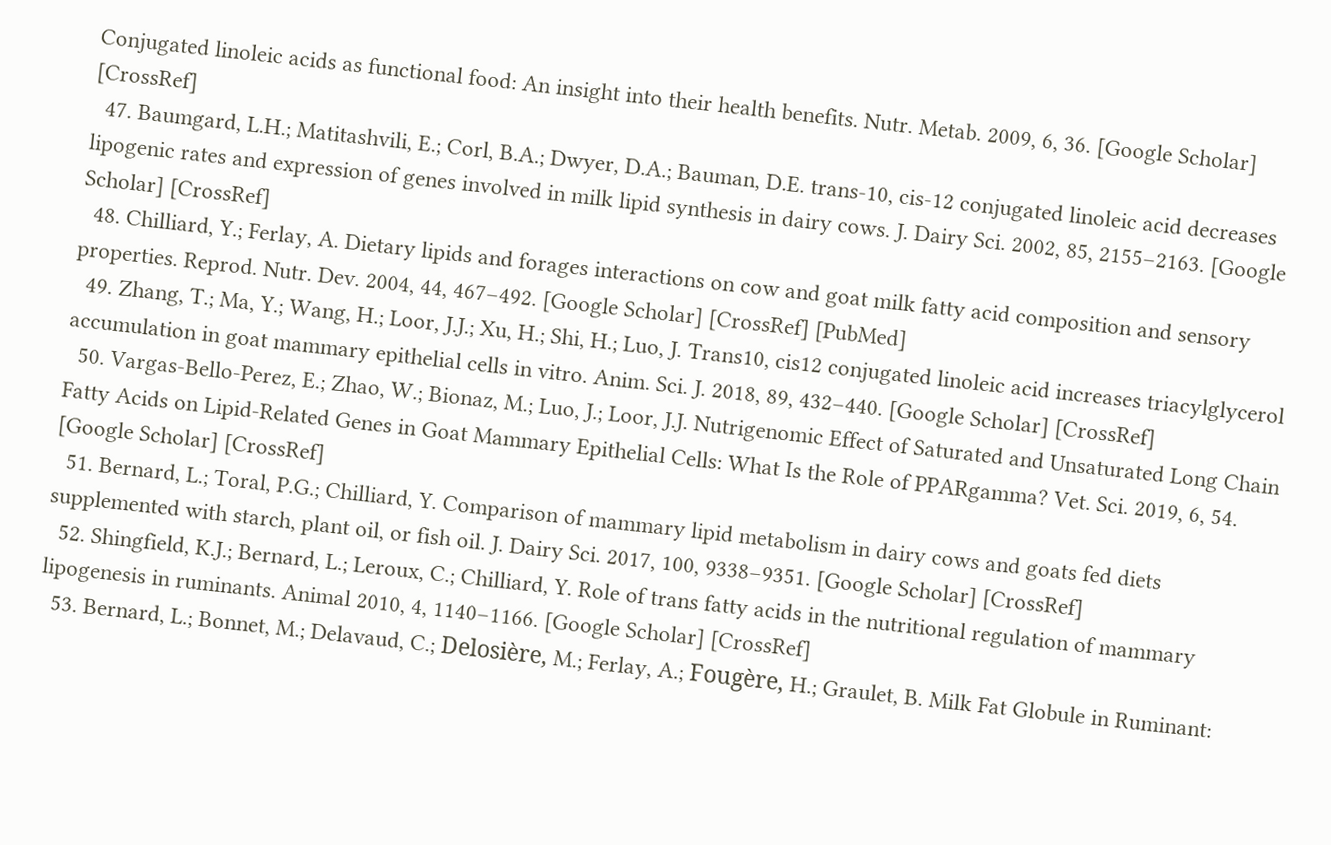Conjugated linoleic acids as functional food: An insight into their health benefits. Nutr. Metab. 2009, 6, 36. [Google Scholar] [CrossRef]
  47. Baumgard, L.H.; Matitashvili, E.; Corl, B.A.; Dwyer, D.A.; Bauman, D.E. trans-10, cis-12 conjugated linoleic acid decreases lipogenic rates and expression of genes involved in milk lipid synthesis in dairy cows. J. Dairy Sci. 2002, 85, 2155–2163. [Google Scholar] [CrossRef]
  48. Chilliard, Y.; Ferlay, A. Dietary lipids and forages interactions on cow and goat milk fatty acid composition and sensory properties. Reprod. Nutr. Dev. 2004, 44, 467–492. [Google Scholar] [CrossRef] [PubMed]
  49. Zhang, T.; Ma, Y.; Wang, H.; Loor, J.J.; Xu, H.; Shi, H.; Luo, J. Trans10, cis12 conjugated linoleic acid increases triacylglycerol accumulation in goat mammary epithelial cells in vitro. Anim. Sci. J. 2018, 89, 432–440. [Google Scholar] [CrossRef]
  50. Vargas-Bello-Perez, E.; Zhao, W.; Bionaz, M.; Luo, J.; Loor, J.J. Nutrigenomic Effect of Saturated and Unsaturated Long Chain Fatty Acids on Lipid-Related Genes in Goat Mammary Epithelial Cells: What Is the Role of PPARgamma? Vet. Sci. 2019, 6, 54. [Google Scholar] [CrossRef]
  51. Bernard, L.; Toral, P.G.; Chilliard, Y. Comparison of mammary lipid metabolism in dairy cows and goats fed diets supplemented with starch, plant oil, or fish oil. J. Dairy Sci. 2017, 100, 9338–9351. [Google Scholar] [CrossRef]
  52. Shingfield, K.J.; Bernard, L.; Leroux, C.; Chilliard, Y. Role of trans fatty acids in the nutritional regulation of mammary lipogenesis in ruminants. Animal 2010, 4, 1140–1166. [Google Scholar] [CrossRef]
  53. Bernard, L.; Bonnet, M.; Delavaud, C.; Delosière, M.; Ferlay, A.; Fougère, H.; Graulet, B. Milk Fat Globule in Ruminant: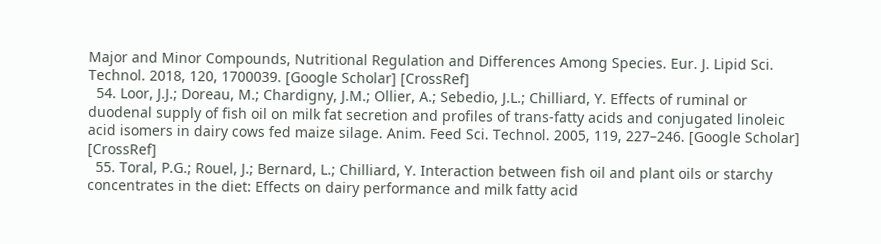Major and Minor Compounds, Nutritional Regulation and Differences Among Species. Eur. J. Lipid Sci. Technol. 2018, 120, 1700039. [Google Scholar] [CrossRef]
  54. Loor, J.J.; Doreau, M.; Chardigny, J.M.; Ollier, A.; Sebedio, J.L.; Chilliard, Y. Effects of ruminal or duodenal supply of fish oil on milk fat secretion and profiles of trans-fatty acids and conjugated linoleic acid isomers in dairy cows fed maize silage. Anim. Feed Sci. Technol. 2005, 119, 227–246. [Google Scholar] [CrossRef]
  55. Toral, P.G.; Rouel, J.; Bernard, L.; Chilliard, Y. Interaction between fish oil and plant oils or starchy concentrates in the diet: Effects on dairy performance and milk fatty acid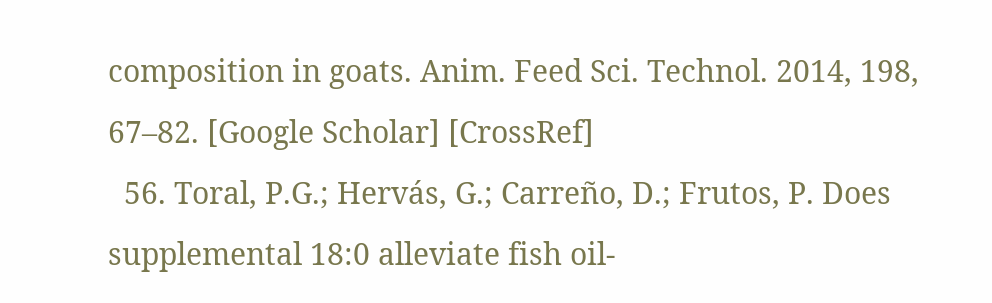composition in goats. Anim. Feed Sci. Technol. 2014, 198, 67–82. [Google Scholar] [CrossRef]
  56. Toral, P.G.; Hervás, G.; Carreño, D.; Frutos, P. Does supplemental 18:0 alleviate fish oil-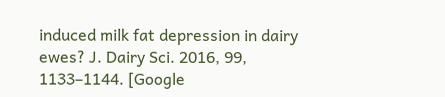induced milk fat depression in dairy ewes? J. Dairy Sci. 2016, 99, 1133–1144. [Google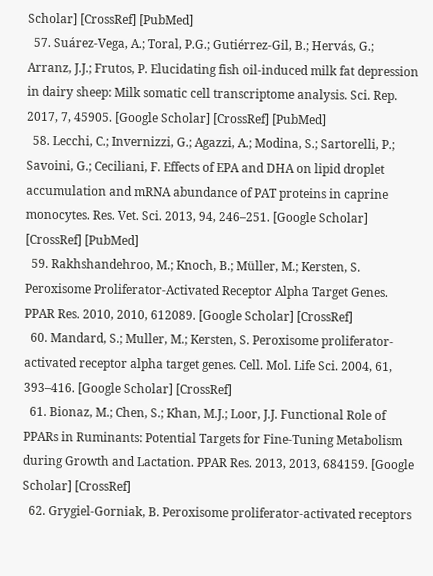Scholar] [CrossRef] [PubMed]
  57. Suárez-Vega, A.; Toral, P.G.; Gutiérrez-Gil, B.; Hervás, G.; Arranz, J.J.; Frutos, P. Elucidating fish oil-induced milk fat depression in dairy sheep: Milk somatic cell transcriptome analysis. Sci. Rep. 2017, 7, 45905. [Google Scholar] [CrossRef] [PubMed]
  58. Lecchi, C.; Invernizzi, G.; Agazzi, A.; Modina, S.; Sartorelli, P.; Savoini, G.; Ceciliani, F. Effects of EPA and DHA on lipid droplet accumulation and mRNA abundance of PAT proteins in caprine monocytes. Res. Vet. Sci. 2013, 94, 246–251. [Google Scholar] [CrossRef] [PubMed]
  59. Rakhshandehroo, M.; Knoch, B.; Müller, M.; Kersten, S. Peroxisome Proliferator-Activated Receptor Alpha Target Genes. PPAR Res. 2010, 2010, 612089. [Google Scholar] [CrossRef]
  60. Mandard, S.; Muller, M.; Kersten, S. Peroxisome proliferator-activated receptor alpha target genes. Cell. Mol. Life Sci. 2004, 61, 393–416. [Google Scholar] [CrossRef]
  61. Bionaz, M.; Chen, S.; Khan, M.J.; Loor, J.J. Functional Role of PPARs in Ruminants: Potential Targets for Fine-Tuning Metabolism during Growth and Lactation. PPAR Res. 2013, 2013, 684159. [Google Scholar] [CrossRef]
  62. Grygiel-Gorniak, B. Peroxisome proliferator-activated receptors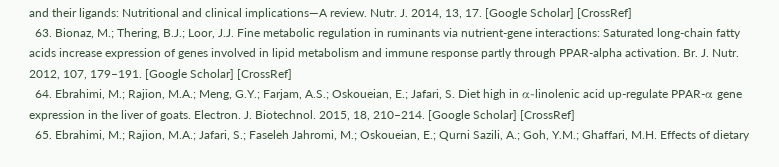and their ligands: Nutritional and clinical implications—A review. Nutr. J. 2014, 13, 17. [Google Scholar] [CrossRef]
  63. Bionaz, M.; Thering, B.J.; Loor, J.J. Fine metabolic regulation in ruminants via nutrient-gene interactions: Saturated long-chain fatty acids increase expression of genes involved in lipid metabolism and immune response partly through PPAR-alpha activation. Br. J. Nutr. 2012, 107, 179–191. [Google Scholar] [CrossRef]
  64. Ebrahimi, M.; Rajion, M.A.; Meng, G.Y.; Farjam, A.S.; Oskoueian, E.; Jafari, S. Diet high in α-linolenic acid up-regulate PPAR-α gene expression in the liver of goats. Electron. J. Biotechnol. 2015, 18, 210–214. [Google Scholar] [CrossRef]
  65. Ebrahimi, M.; Rajion, M.A.; Jafari, S.; Faseleh Jahromi, M.; Oskoueian, E.; Qurni Sazili, A.; Goh, Y.M.; Ghaffari, M.H. Effects of dietary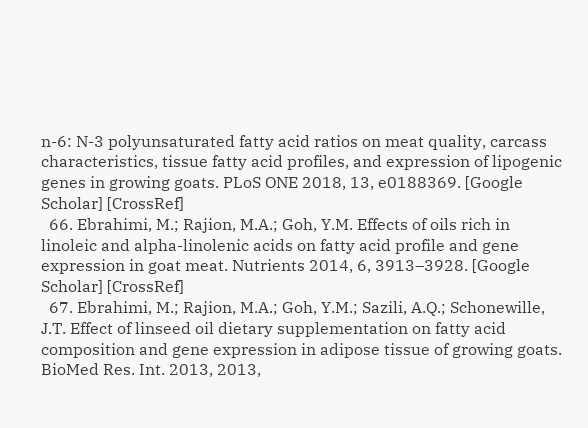n-6: N-3 polyunsaturated fatty acid ratios on meat quality, carcass characteristics, tissue fatty acid profiles, and expression of lipogenic genes in growing goats. PLoS ONE 2018, 13, e0188369. [Google Scholar] [CrossRef]
  66. Ebrahimi, M.; Rajion, M.A.; Goh, Y.M. Effects of oils rich in linoleic and alpha-linolenic acids on fatty acid profile and gene expression in goat meat. Nutrients 2014, 6, 3913–3928. [Google Scholar] [CrossRef]
  67. Ebrahimi, M.; Rajion, M.A.; Goh, Y.M.; Sazili, A.Q.; Schonewille, J.T. Effect of linseed oil dietary supplementation on fatty acid composition and gene expression in adipose tissue of growing goats. BioMed Res. Int. 2013, 2013,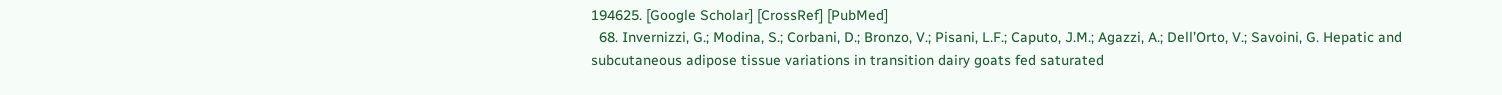194625. [Google Scholar] [CrossRef] [PubMed]
  68. Invernizzi, G.; Modina, S.; Corbani, D.; Bronzo, V.; Pisani, L.F.; Caputo, J.M.; Agazzi, A.; Dell’Orto, V.; Savoini, G. Hepatic and subcutaneous adipose tissue variations in transition dairy goats fed saturated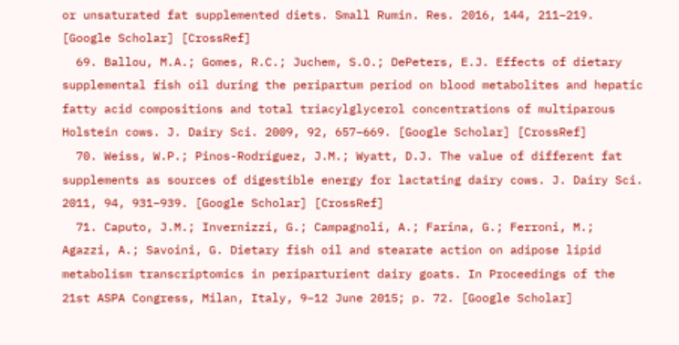or unsaturated fat supplemented diets. Small Rumin. Res. 2016, 144, 211–219. [Google Scholar] [CrossRef]
  69. Ballou, M.A.; Gomes, R.C.; Juchem, S.O.; DePeters, E.J. Effects of dietary supplemental fish oil during the peripartum period on blood metabolites and hepatic fatty acid compositions and total triacylglycerol concentrations of multiparous Holstein cows. J. Dairy Sci. 2009, 92, 657–669. [Google Scholar] [CrossRef]
  70. Weiss, W.P.; Pinos-Rodríguez, J.M.; Wyatt, D.J. The value of different fat supplements as sources of digestible energy for lactating dairy cows. J. Dairy Sci. 2011, 94, 931–939. [Google Scholar] [CrossRef]
  71. Caputo, J.M.; Invernizzi, G.; Campagnoli, A.; Farina, G.; Ferroni, M.; Agazzi, A.; Savoini, G. Dietary fish oil and stearate action on adipose lipid metabolism transcriptomics in periparturient dairy goats. In Proceedings of the 21st ASPA Congress, Milan, Italy, 9–12 June 2015; p. 72. [Google Scholar]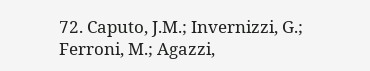72. Caputo, J.M.; Invernizzi, G.; Ferroni, M.; Agazzi,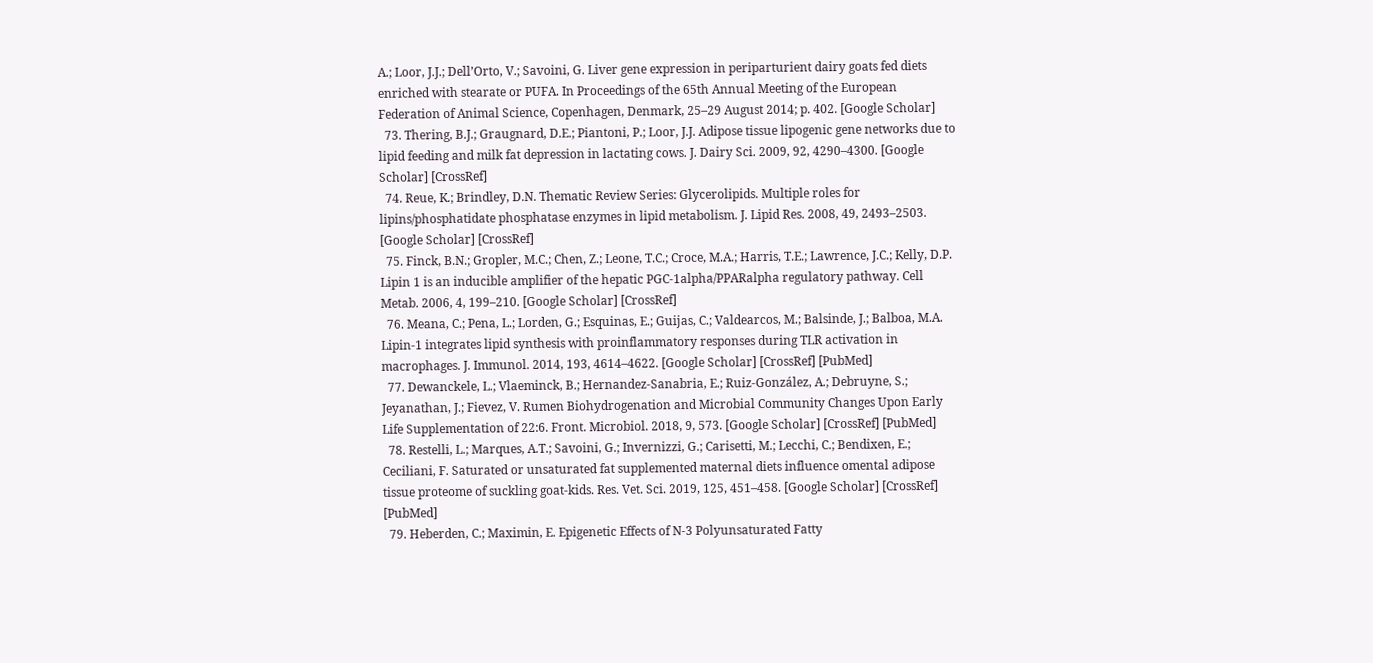A.; Loor, J.J.; Dell’Orto, V.; Savoini, G. Liver gene expression in periparturient dairy goats fed diets enriched with stearate or PUFA. In Proceedings of the 65th Annual Meeting of the European Federation of Animal Science, Copenhagen, Denmark, 25–29 August 2014; p. 402. [Google Scholar]
  73. Thering, B.J.; Graugnard, D.E.; Piantoni, P.; Loor, J.J. Adipose tissue lipogenic gene networks due to lipid feeding and milk fat depression in lactating cows. J. Dairy Sci. 2009, 92, 4290–4300. [Google Scholar] [CrossRef]
  74. Reue, K.; Brindley, D.N. Thematic Review Series: Glycerolipids. Multiple roles for lipins/phosphatidate phosphatase enzymes in lipid metabolism. J. Lipid Res. 2008, 49, 2493–2503. [Google Scholar] [CrossRef]
  75. Finck, B.N.; Gropler, M.C.; Chen, Z.; Leone, T.C.; Croce, M.A.; Harris, T.E.; Lawrence, J.C.; Kelly, D.P. Lipin 1 is an inducible amplifier of the hepatic PGC-1alpha/PPARalpha regulatory pathway. Cell Metab. 2006, 4, 199–210. [Google Scholar] [CrossRef]
  76. Meana, C.; Pena, L.; Lorden, G.; Esquinas, E.; Guijas, C.; Valdearcos, M.; Balsinde, J.; Balboa, M.A. Lipin-1 integrates lipid synthesis with proinflammatory responses during TLR activation in macrophages. J. Immunol. 2014, 193, 4614–4622. [Google Scholar] [CrossRef] [PubMed]
  77. Dewanckele, L.; Vlaeminck, B.; Hernandez-Sanabria, E.; Ruiz-González, A.; Debruyne, S.; Jeyanathan, J.; Fievez, V. Rumen Biohydrogenation and Microbial Community Changes Upon Early Life Supplementation of 22:6. Front. Microbiol. 2018, 9, 573. [Google Scholar] [CrossRef] [PubMed]
  78. Restelli, L.; Marques, A.T.; Savoini, G.; Invernizzi, G.; Carisetti, M.; Lecchi, C.; Bendixen, E.; Ceciliani, F. Saturated or unsaturated fat supplemented maternal diets influence omental adipose tissue proteome of suckling goat-kids. Res. Vet. Sci. 2019, 125, 451–458. [Google Scholar] [CrossRef] [PubMed]
  79. Heberden, C.; Maximin, E. Epigenetic Effects of N-3 Polyunsaturated Fatty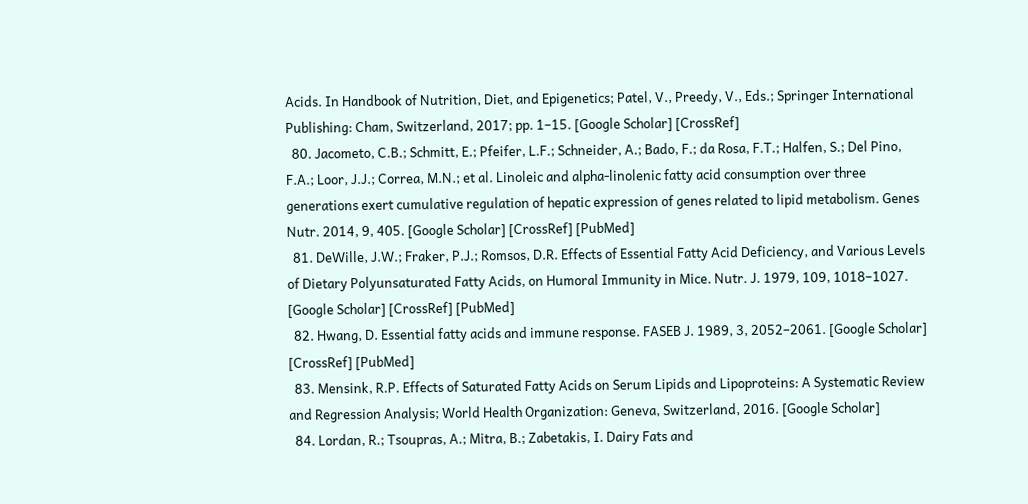Acids. In Handbook of Nutrition, Diet, and Epigenetics; Patel, V., Preedy, V., Eds.; Springer International Publishing: Cham, Switzerland, 2017; pp. 1–15. [Google Scholar] [CrossRef]
  80. Jacometo, C.B.; Schmitt, E.; Pfeifer, L.F.; Schneider, A.; Bado, F.; da Rosa, F.T.; Halfen, S.; Del Pino, F.A.; Loor, J.J.; Correa, M.N.; et al. Linoleic and alpha-linolenic fatty acid consumption over three generations exert cumulative regulation of hepatic expression of genes related to lipid metabolism. Genes Nutr. 2014, 9, 405. [Google Scholar] [CrossRef] [PubMed]
  81. DeWille, J.W.; Fraker, P.J.; Romsos, D.R. Effects of Essential Fatty Acid Deficiency, and Various Levels of Dietary Polyunsaturated Fatty Acids, on Humoral Immunity in Mice. Nutr. J. 1979, 109, 1018–1027. [Google Scholar] [CrossRef] [PubMed]
  82. Hwang, D. Essential fatty acids and immune response. FASEB J. 1989, 3, 2052–2061. [Google Scholar] [CrossRef] [PubMed]
  83. Mensink, R.P. Effects of Saturated Fatty Acids on Serum Lipids and Lipoproteins: A Systematic Review and Regression Analysis; World Health Organization: Geneva, Switzerland, 2016. [Google Scholar]
  84. Lordan, R.; Tsoupras, A.; Mitra, B.; Zabetakis, I. Dairy Fats and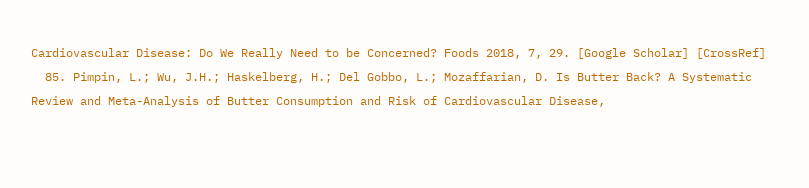Cardiovascular Disease: Do We Really Need to be Concerned? Foods 2018, 7, 29. [Google Scholar] [CrossRef]
  85. Pimpin, L.; Wu, J.H.; Haskelberg, H.; Del Gobbo, L.; Mozaffarian, D. Is Butter Back? A Systematic Review and Meta-Analysis of Butter Consumption and Risk of Cardiovascular Disease,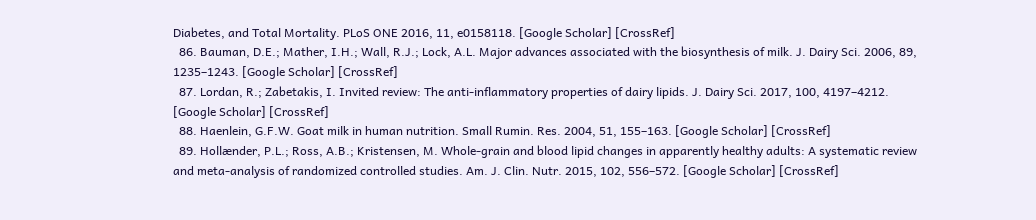Diabetes, and Total Mortality. PLoS ONE 2016, 11, e0158118. [Google Scholar] [CrossRef]
  86. Bauman, D.E.; Mather, I.H.; Wall, R.J.; Lock, A.L. Major advances associated with the biosynthesis of milk. J. Dairy Sci. 2006, 89, 1235–1243. [Google Scholar] [CrossRef]
  87. Lordan, R.; Zabetakis, I. Invited review: The anti-inflammatory properties of dairy lipids. J. Dairy Sci. 2017, 100, 4197–4212. [Google Scholar] [CrossRef]
  88. Haenlein, G.F.W. Goat milk in human nutrition. Small Rumin. Res. 2004, 51, 155–163. [Google Scholar] [CrossRef]
  89. Hollænder, P.L.; Ross, A.B.; Kristensen, M. Whole-grain and blood lipid changes in apparently healthy adults: A systematic review and meta-analysis of randomized controlled studies. Am. J. Clin. Nutr. 2015, 102, 556–572. [Google Scholar] [CrossRef]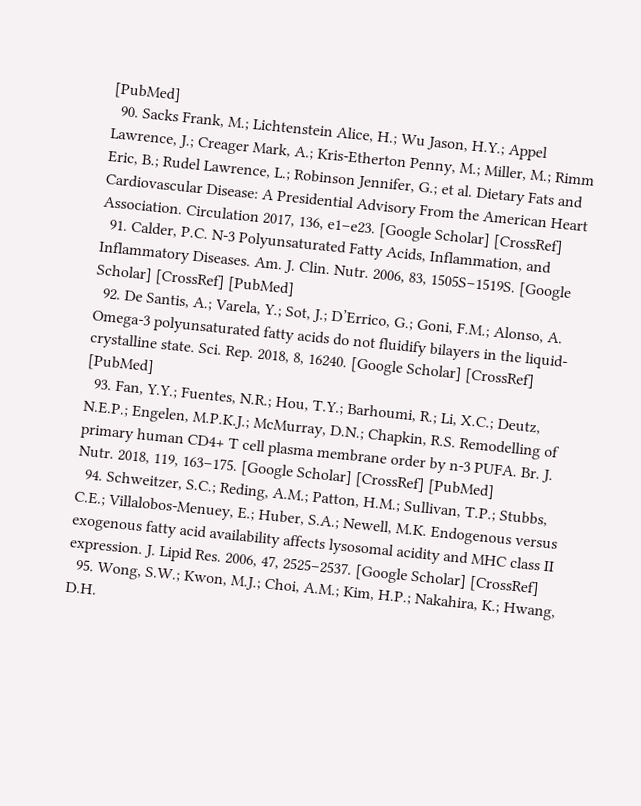[PubMed]
  90. Sacks Frank, M.; Lichtenstein Alice, H.; Wu Jason, H.Y.; Appel Lawrence, J.; Creager Mark, A.; Kris-Etherton Penny, M.; Miller, M.; Rimm Eric, B.; Rudel Lawrence, L.; Robinson Jennifer, G.; et al. Dietary Fats and Cardiovascular Disease: A Presidential Advisory From the American Heart Association. Circulation 2017, 136, e1–e23. [Google Scholar] [CrossRef]
  91. Calder, P.C. N-3 Polyunsaturated Fatty Acids, Inflammation, and Inflammatory Diseases. Am. J. Clin. Nutr. 2006, 83, 1505S–1519S. [Google Scholar] [CrossRef] [PubMed]
  92. De Santis, A.; Varela, Y.; Sot, J.; D’Errico, G.; Goni, F.M.; Alonso, A. Omega-3 polyunsaturated fatty acids do not fluidify bilayers in the liquid-crystalline state. Sci. Rep. 2018, 8, 16240. [Google Scholar] [CrossRef] [PubMed]
  93. Fan, Y.Y.; Fuentes, N.R.; Hou, T.Y.; Barhoumi, R.; Li, X.C.; Deutz, N.E.P.; Engelen, M.P.K.J.; McMurray, D.N.; Chapkin, R.S. Remodelling of primary human CD4+ T cell plasma membrane order by n-3 PUFA. Br. J. Nutr. 2018, 119, 163–175. [Google Scholar] [CrossRef] [PubMed]
  94. Schweitzer, S.C.; Reding, A.M.; Patton, H.M.; Sullivan, T.P.; Stubbs, C.E.; Villalobos-Menuey, E.; Huber, S.A.; Newell, M.K. Endogenous versus exogenous fatty acid availability affects lysosomal acidity and MHC class II expression. J. Lipid Res. 2006, 47, 2525–2537. [Google Scholar] [CrossRef]
  95. Wong, S.W.; Kwon, M.J.; Choi, A.M.; Kim, H.P.; Nakahira, K.; Hwang, D.H.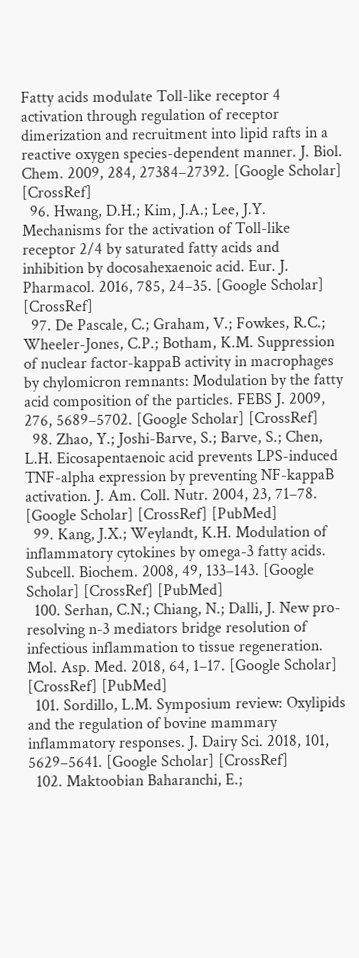Fatty acids modulate Toll-like receptor 4 activation through regulation of receptor dimerization and recruitment into lipid rafts in a reactive oxygen species-dependent manner. J. Biol. Chem. 2009, 284, 27384–27392. [Google Scholar] [CrossRef]
  96. Hwang, D.H.; Kim, J.A.; Lee, J.Y. Mechanisms for the activation of Toll-like receptor 2/4 by saturated fatty acids and inhibition by docosahexaenoic acid. Eur. J. Pharmacol. 2016, 785, 24–35. [Google Scholar] [CrossRef]
  97. De Pascale, C.; Graham, V.; Fowkes, R.C.; Wheeler-Jones, C.P.; Botham, K.M. Suppression of nuclear factor-kappaB activity in macrophages by chylomicron remnants: Modulation by the fatty acid composition of the particles. FEBS J. 2009, 276, 5689–5702. [Google Scholar] [CrossRef]
  98. Zhao, Y.; Joshi-Barve, S.; Barve, S.; Chen, L.H. Eicosapentaenoic acid prevents LPS-induced TNF-alpha expression by preventing NF-kappaB activation. J. Am. Coll. Nutr. 2004, 23, 71–78. [Google Scholar] [CrossRef] [PubMed]
  99. Kang, J.X.; Weylandt, K.H. Modulation of inflammatory cytokines by omega-3 fatty acids. Subcell. Biochem. 2008, 49, 133–143. [Google Scholar] [CrossRef] [PubMed]
  100. Serhan, C.N.; Chiang, N.; Dalli, J. New pro-resolving n-3 mediators bridge resolution of infectious inflammation to tissue regeneration. Mol. Asp. Med. 2018, 64, 1–17. [Google Scholar] [CrossRef] [PubMed]
  101. Sordillo, L.M. Symposium review: Oxylipids and the regulation of bovine mammary inflammatory responses. J. Dairy Sci. 2018, 101, 5629–5641. [Google Scholar] [CrossRef]
  102. Maktoobian Baharanchi, E.;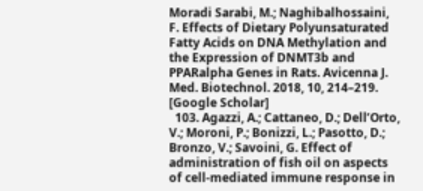Moradi Sarabi, M.; Naghibalhossaini, F. Effects of Dietary Polyunsaturated Fatty Acids on DNA Methylation and the Expression of DNMT3b and PPARalpha Genes in Rats. Avicenna J. Med. Biotechnol. 2018, 10, 214–219. [Google Scholar]
  103. Agazzi, A.; Cattaneo, D.; Dell’Orto, V.; Moroni, P.; Bonizzi, L.; Pasotto, D.; Bronzo, V.; Savoini, G. Effect of administration of fish oil on aspects of cell-mediated immune response in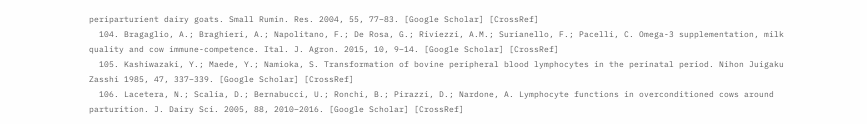periparturient dairy goats. Small Rumin. Res. 2004, 55, 77–83. [Google Scholar] [CrossRef]
  104. Bragaglio, A.; Braghieri, A.; Napolitano, F.; De Rosa, G.; Riviezzi, A.M.; Surianello, F.; Pacelli, C. Omega-3 supplementation, milk quality and cow immune-competence. Ital. J. Agron. 2015, 10, 9–14. [Google Scholar] [CrossRef]
  105. Kashiwazaki, Y.; Maede, Y.; Namioka, S. Transformation of bovine peripheral blood lymphocytes in the perinatal period. Nihon Juigaku Zasshi 1985, 47, 337–339. [Google Scholar] [CrossRef]
  106. Lacetera, N.; Scalia, D.; Bernabucci, U.; Ronchi, B.; Pirazzi, D.; Nardone, A. Lymphocyte functions in overconditioned cows around parturition. J. Dairy Sci. 2005, 88, 2010–2016. [Google Scholar] [CrossRef]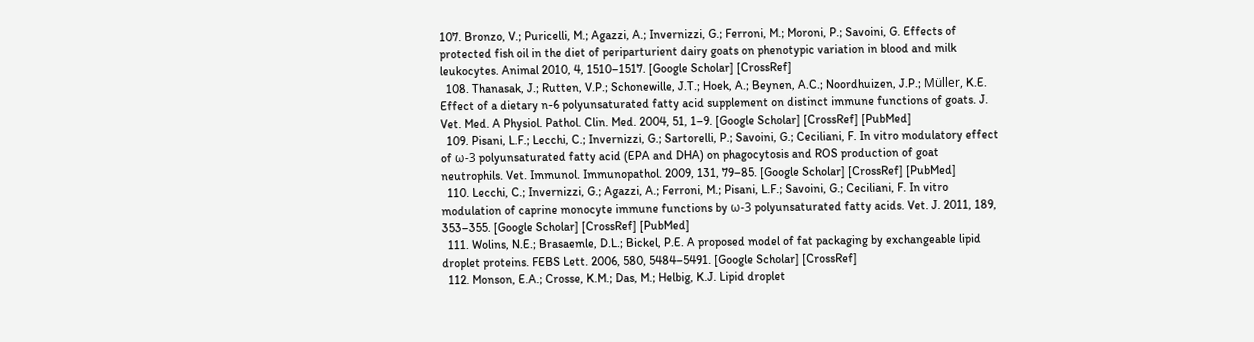107. Bronzo, V.; Puricelli, M.; Agazzi, A.; Invernizzi, G.; Ferroni, M.; Moroni, P.; Savoini, G. Effects of protected fish oil in the diet of periparturient dairy goats on phenotypic variation in blood and milk leukocytes. Animal 2010, 4, 1510–1517. [Google Scholar] [CrossRef]
  108. Thanasak, J.; Rutten, V.P.; Schonewille, J.T.; Hoek, A.; Beynen, A.C.; Noordhuizen, J.P.; Müller, K.E. Effect of a dietary n-6 polyunsaturated fatty acid supplement on distinct immune functions of goats. J. Vet. Med. A Physiol. Pathol. Clin. Med. 2004, 51, 1–9. [Google Scholar] [CrossRef] [PubMed]
  109. Pisani, L.F.; Lecchi, C.; Invernizzi, G.; Sartorelli, P.; Savoini, G.; Ceciliani, F. In vitro modulatory effect of ω-3 polyunsaturated fatty acid (EPA and DHA) on phagocytosis and ROS production of goat neutrophils. Vet. Immunol. Immunopathol. 2009, 131, 79–85. [Google Scholar] [CrossRef] [PubMed]
  110. Lecchi, C.; Invernizzi, G.; Agazzi, A.; Ferroni, M.; Pisani, L.F.; Savoini, G.; Ceciliani, F. In vitro modulation of caprine monocyte immune functions by ω-3 polyunsaturated fatty acids. Vet. J. 2011, 189, 353–355. [Google Scholar] [CrossRef] [PubMed]
  111. Wolins, N.E.; Brasaemle, D.L.; Bickel, P.E. A proposed model of fat packaging by exchangeable lipid droplet proteins. FEBS Lett. 2006, 580, 5484–5491. [Google Scholar] [CrossRef]
  112. Monson, E.A.; Crosse, K.M.; Das, M.; Helbig, K.J. Lipid droplet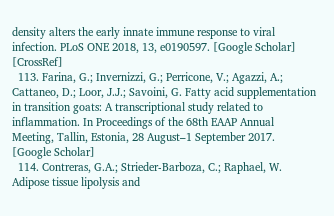density alters the early innate immune response to viral infection. PLoS ONE 2018, 13, e0190597. [Google Scholar] [CrossRef]
  113. Farina, G.; Invernizzi, G.; Perricone, V.; Agazzi, A.; Cattaneo, D.; Loor, J.J.; Savoini, G. Fatty acid supplementation in transition goats: A transcriptional study related to inflammation. In Proceedings of the 68th EAAP Annual Meeting, Tallin, Estonia, 28 August–1 September 2017. [Google Scholar]
  114. Contreras, G.A.; Strieder-Barboza, C.; Raphael, W. Adipose tissue lipolysis and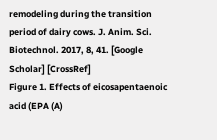remodeling during the transition period of dairy cows. J. Anim. Sci. Biotechnol. 2017, 8, 41. [Google Scholar] [CrossRef]
Figure 1. Effects of eicosapentaenoic acid (EPA (A)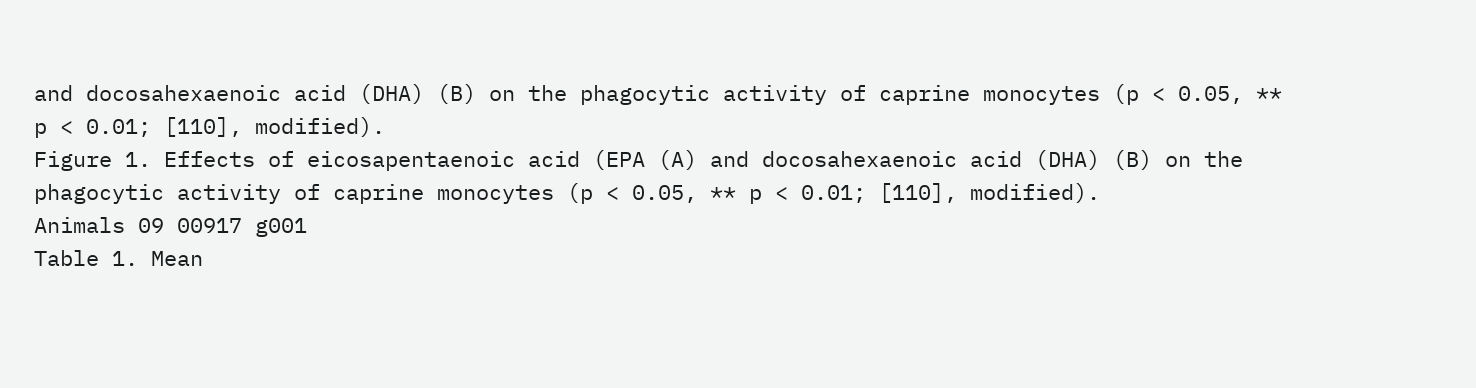and docosahexaenoic acid (DHA) (B) on the phagocytic activity of caprine monocytes (p < 0.05, ** p < 0.01; [110], modified).
Figure 1. Effects of eicosapentaenoic acid (EPA (A) and docosahexaenoic acid (DHA) (B) on the phagocytic activity of caprine monocytes (p < 0.05, ** p < 0.01; [110], modified).
Animals 09 00917 g001
Table 1. Mean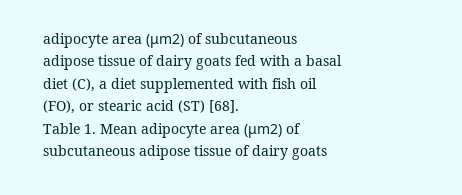adipocyte area (μm2) of subcutaneous adipose tissue of dairy goats fed with a basal diet (C), a diet supplemented with fish oil (FO), or stearic acid (ST) [68].
Table 1. Mean adipocyte area (μm2) of subcutaneous adipose tissue of dairy goats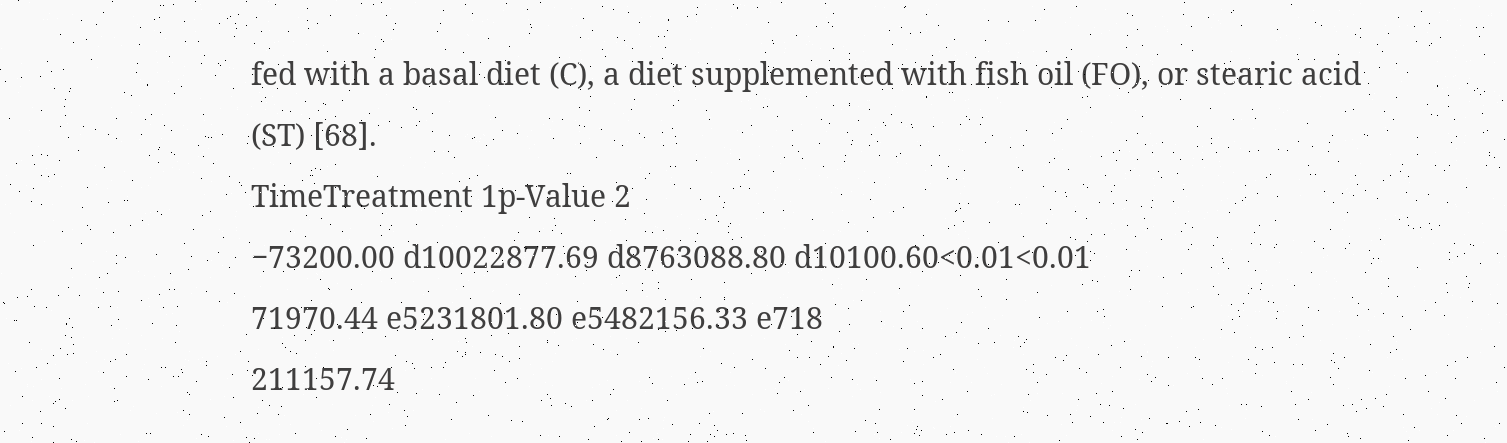fed with a basal diet (C), a diet supplemented with fish oil (FO), or stearic acid (ST) [68].
TimeTreatment 1p-Value 2
−73200.00 d10022877.69 d8763088.80 d10100.60<0.01<0.01
71970.44 e5231801.80 e5482156.33 e718
211157.74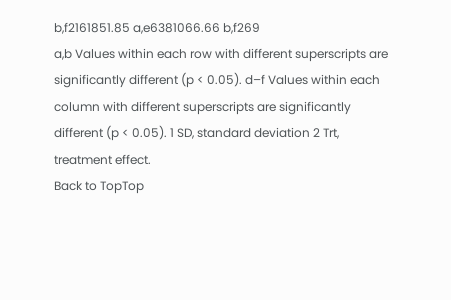b,f2161851.85 a,e6381066.66 b,f269
a,b Values within each row with different superscripts are significantly different (p < 0.05). d–f Values within each column with different superscripts are significantly different (p < 0.05). 1 SD, standard deviation 2 Trt, treatment effect.
Back to TopTop